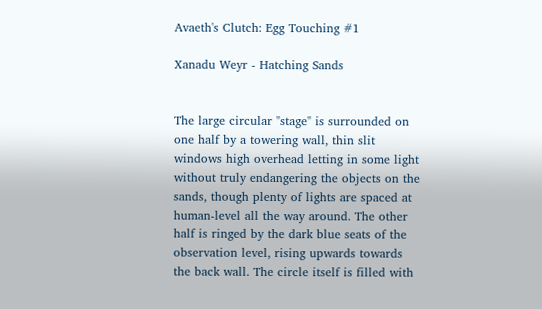Avaeth's Clutch: Egg Touching #1

Xanadu Weyr - Hatching Sands


The large circular "stage" is surrounded on one half by a towering wall, thin slit windows high overhead letting in some light without truly endangering the objects on the sands, though plenty of lights are spaced at human-level all the way around. The other half is ringed by the dark blue seats of the observation level, rising upwards towards the back wall. The circle itself is filled with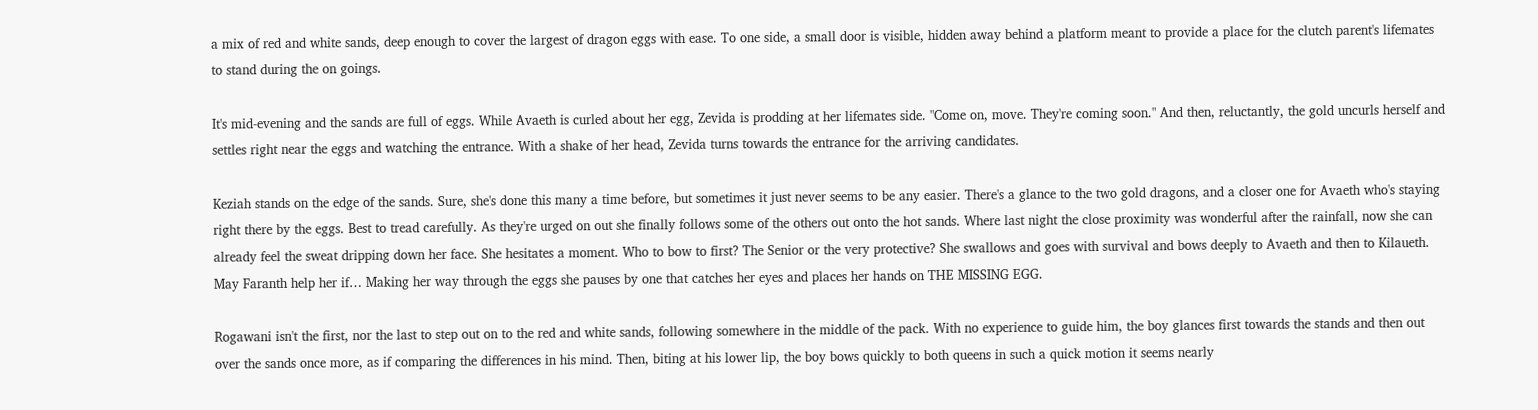a mix of red and white sands, deep enough to cover the largest of dragon eggs with ease. To one side, a small door is visible, hidden away behind a platform meant to provide a place for the clutch parent's lifemates to stand during the on goings.

It's mid-evening and the sands are full of eggs. While Avaeth is curled about her egg, Zevida is prodding at her lifemates side. "Come on, move. They're coming soon." And then, reluctantly, the gold uncurls herself and settles right near the eggs and watching the entrance. With a shake of her head, Zevida turns towards the entrance for the arriving candidates.

Keziah stands on the edge of the sands. Sure, she's done this many a time before, but sometimes it just never seems to be any easier. There's a glance to the two gold dragons, and a closer one for Avaeth who's staying right there by the eggs. Best to tread carefully. As they're urged on out she finally follows some of the others out onto the hot sands. Where last night the close proximity was wonderful after the rainfall, now she can already feel the sweat dripping down her face. She hesitates a moment. Who to bow to first? The Senior or the very protective? She swallows and goes with survival and bows deeply to Avaeth and then to Kilaueth. May Faranth help her if… Making her way through the eggs she pauses by one that catches her eyes and places her hands on THE MISSING EGG.

Rogawani isn't the first, nor the last to step out on to the red and white sands, following somewhere in the middle of the pack. With no experience to guide him, the boy glances first towards the stands and then out over the sands once more, as if comparing the differences in his mind. Then, biting at his lower lip, the boy bows quickly to both queens in such a quick motion it seems nearly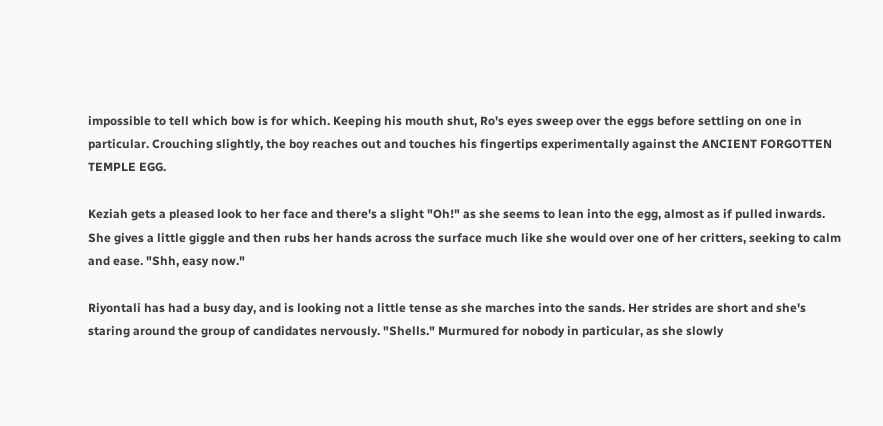impossible to tell which bow is for which. Keeping his mouth shut, Ro's eyes sweep over the eggs before settling on one in particular. Crouching slightly, the boy reaches out and touches his fingertips experimentally against the ANCIENT FORGOTTEN TEMPLE EGG.

Keziah gets a pleased look to her face and there's a slight "Oh!" as she seems to lean into the egg, almost as if pulled inwards. She gives a little giggle and then rubs her hands across the surface much like she would over one of her critters, seeking to calm and ease. "Shh, easy now."

Riyontali has had a busy day, and is looking not a little tense as she marches into the sands. Her strides are short and she's staring around the group of candidates nervously. "Shells." Murmured for nobody in particular, as she slowly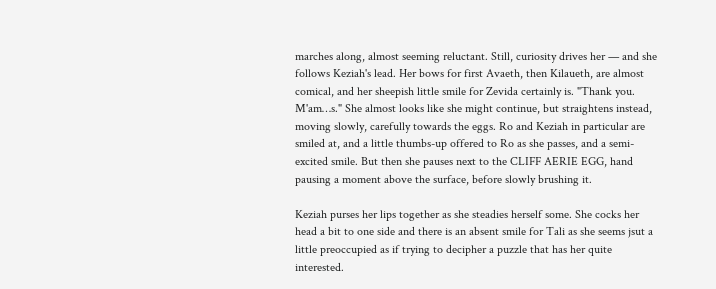marches along, almost seeming reluctant. Still, curiosity drives her — and she follows Keziah's lead. Her bows for first Avaeth, then Kilaueth, are almost comical, and her sheepish little smile for Zevida certainly is. "Thank you. M'am…s." She almost looks like she might continue, but straightens instead, moving slowly, carefully towards the eggs. Ro and Keziah in particular are smiled at, and a little thumbs-up offered to Ro as she passes, and a semi-excited smile. But then she pauses next to the CLIFF AERIE EGG, hand pausing a moment above the surface, before slowly brushing it.

Keziah purses her lips together as she steadies herself some. She cocks her head a bit to one side and there is an absent smile for Tali as she seems jsut a little preoccupied as if trying to decipher a puzzle that has her quite interested.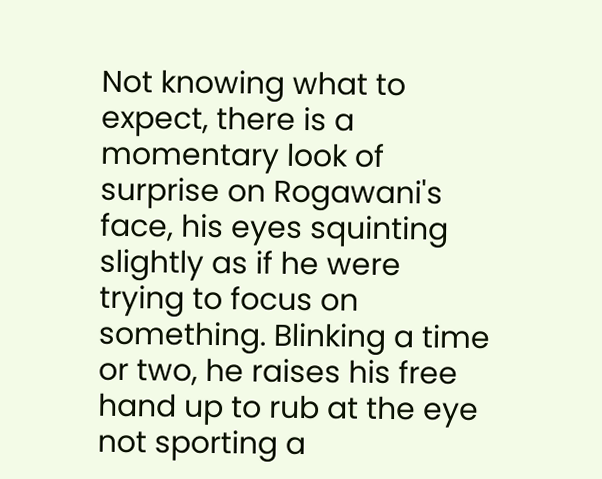Not knowing what to expect, there is a momentary look of surprise on Rogawani's face, his eyes squinting slightly as if he were trying to focus on something. Blinking a time or two, he raises his free hand up to rub at the eye not sporting a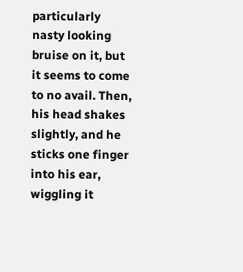particularly nasty looking bruise on it, but it seems to come to no avail. Then, his head shakes slightly, and he sticks one finger into his ear, wiggling it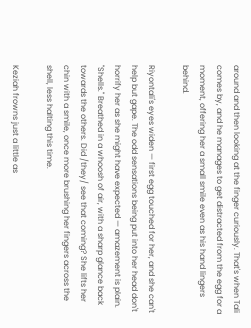around and then looking at the finger curiously. That's when Tali comes by, and he manages to get distracted from the egg for a moment, offering her a small smile even as his hand lingers behind.

Riyontali's eyes widen — first egg touched for her, and she can't help but gape. The odd sensations being put into her head don't horrify her as she might have expected — amazement is plain. "Shells." Breathed in a whoosh of air, with a sharp glance back towards the others. Did /they/ see that coming? She lifts her chin with a smile, once more brushing her fingers across the shell, less halting this time.

Keziah frowns just a little as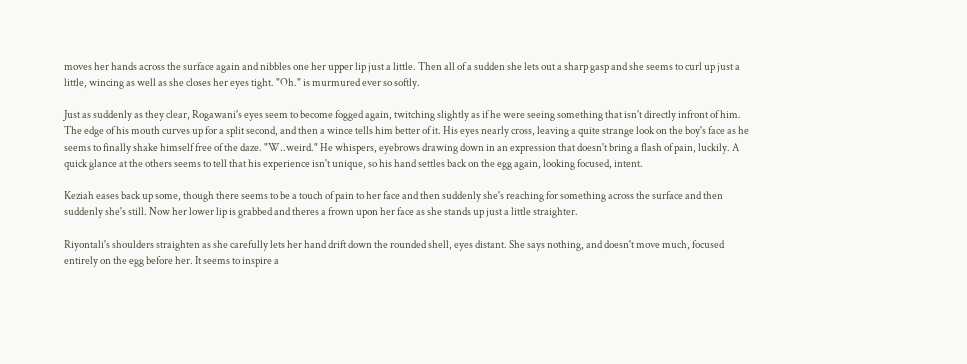moves her hands across the surface again and nibbles one her upper lip just a little. Then all of a sudden she lets out a sharp gasp and she seems to curl up just a little, wincing as well as she closes her eyes tight. "Oh." is murmured ever so softly.

Just as suddenly as they clear, Rogawani's eyes seem to become fogged again, twitching slightly as if he were seeing something that isn't directly infront of him. The edge of his mouth curves up for a split second, and then a wince tells him better of it. His eyes nearly cross, leaving a quite strange look on the boy's face as he seems to finally shake himself free of the daze. "W..weird." He whispers, eyebrows drawing down in an expression that doesn't bring a flash of pain, luckily. A quick glance at the others seems to tell that his experience isn't unique, so his hand settles back on the egg again, looking focused, intent.

Keziah eases back up some, though there seems to be a touch of pain to her face and then suddenly she's reaching for something across the surface and then suddenly she's still. Now her lower lip is grabbed and theres a frown upon her face as she stands up just a little straighter.

Riyontali's shoulders straighten as she carefully lets her hand drift down the rounded shell, eyes distant. She says nothing, and doesn't move much, focused entirely on the egg before her. It seems to inspire a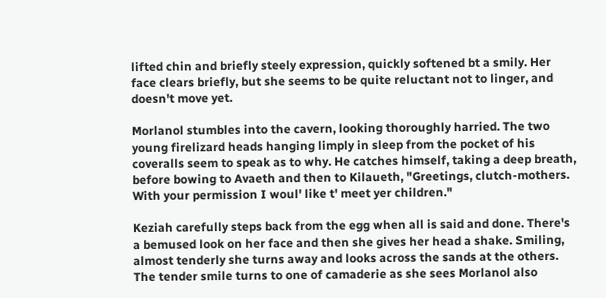lifted chin and briefly steely expression, quickly softened bt a smily. Her face clears briefly, but she seems to be quite reluctant not to linger, and doesn't move yet.

Morlanol stumbles into the cavern, looking thoroughly harried. The two young firelizard heads hanging limply in sleep from the pocket of his coveralls seem to speak as to why. He catches himself, taking a deep breath, before bowing to Avaeth and then to Kilaueth, "Greetings, clutch-mothers. With your permission I woul' like t' meet yer children."

Keziah carefully steps back from the egg when all is said and done. There's a bemused look on her face and then she gives her head a shake. Smiling, almost tenderly she turns away and looks across the sands at the others. The tender smile turns to one of camaderie as she sees Morlanol also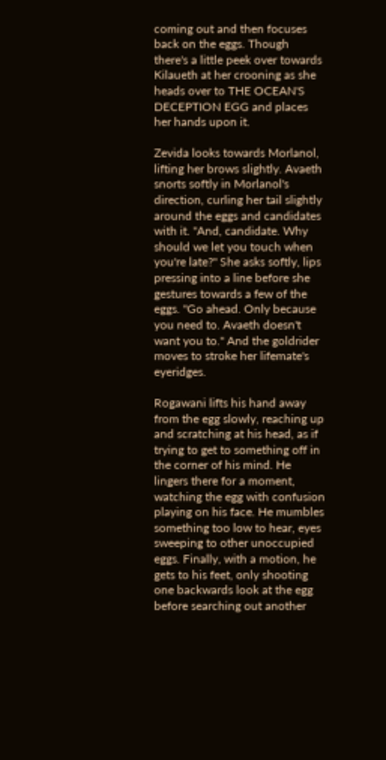coming out and then focuses back on the eggs. Though there's a little peek over towards Kilaueth at her crooning as she heads over to THE OCEAN'S DECEPTION EGG and places her hands upon it.

Zevida looks towards Morlanol, lifting her brows slightly. Avaeth snorts softly in Morlanol's direction, curling her tail slightly around the eggs and candidates with it. "And, candidate. Why should we let you touch when you're late?" She asks softly, lips pressing into a line before she gestures towards a few of the eggs. "Go ahead. Only because you need to. Avaeth doesn't want you to." And the goldrider moves to stroke her lifemate's eyeridges.

Rogawani lifts his hand away from the egg slowly, reaching up and scratching at his head, as if trying to get to something off in the corner of his mind. He lingers there for a moment, watching the egg with confusion playing on his face. He mumbles something too low to hear, eyes sweeping to other unoccupied eggs. Finally, with a motion, he gets to his feet, only shooting one backwards look at the egg before searching out another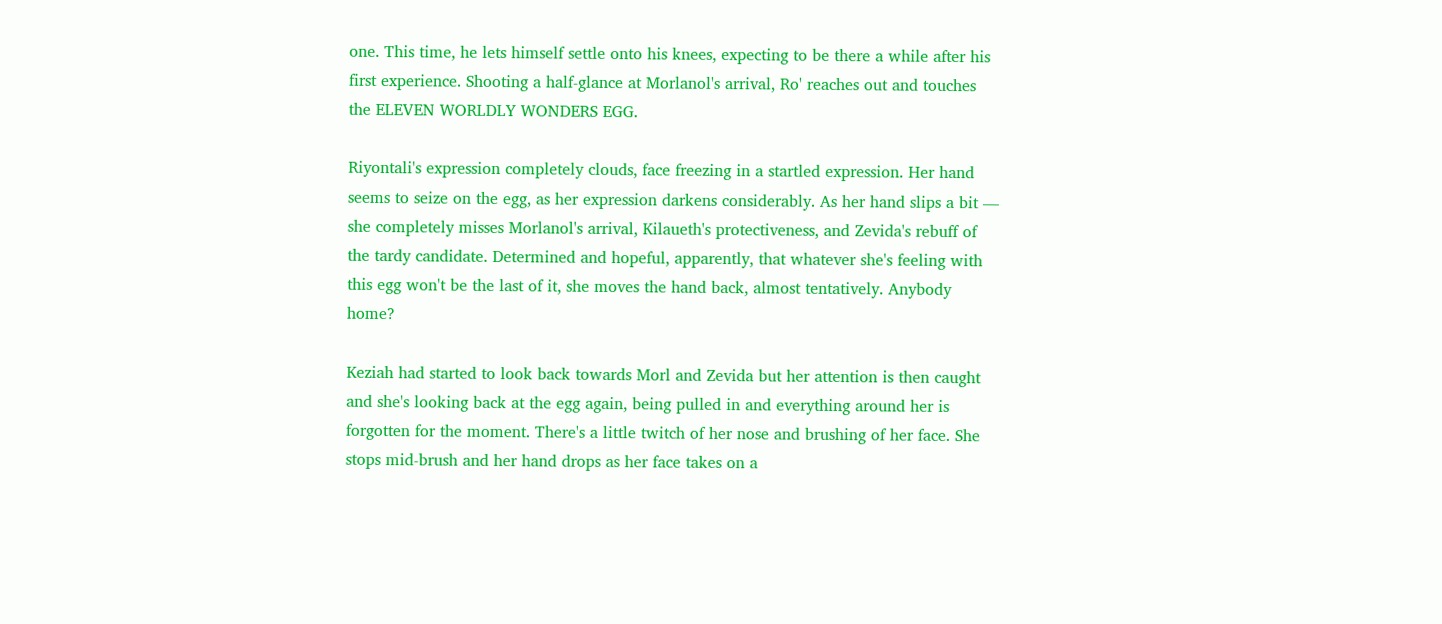one. This time, he lets himself settle onto his knees, expecting to be there a while after his first experience. Shooting a half-glance at Morlanol's arrival, Ro' reaches out and touches the ELEVEN WORLDLY WONDERS EGG.

Riyontali's expression completely clouds, face freezing in a startled expression. Her hand seems to seize on the egg, as her expression darkens considerably. As her hand slips a bit — she completely misses Morlanol's arrival, Kilaueth's protectiveness, and Zevida's rebuff of the tardy candidate. Determined and hopeful, apparently, that whatever she's feeling with this egg won't be the last of it, she moves the hand back, almost tentatively. Anybody home?

Keziah had started to look back towards Morl and Zevida but her attention is then caught and she's looking back at the egg again, being pulled in and everything around her is forgotten for the moment. There's a little twitch of her nose and brushing of her face. She stops mid-brush and her hand drops as her face takes on a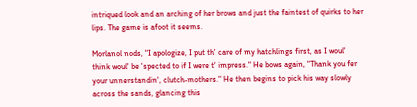intriqued look and an arching of her brows and just the faintest of quirks to her lips. The game is afoot it seems.

Morlanol nods, "I apologize, I put th' care of my hatchlings first, as I woul' think woul' be 'spected to if I were t' impress." He bows again, "Thank you fer your unnerstandin', clutch-mothers." He then begins to pick his way slowly across the sands, glancing this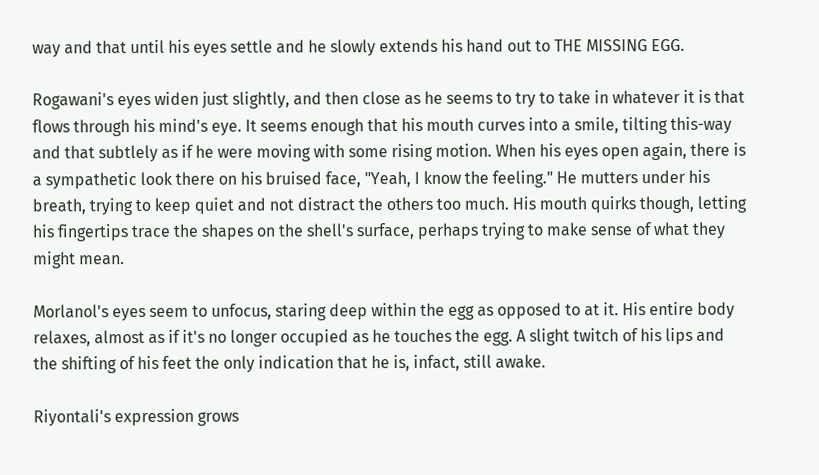way and that until his eyes settle and he slowly extends his hand out to THE MISSING EGG.

Rogawani's eyes widen just slightly, and then close as he seems to try to take in whatever it is that flows through his mind's eye. It seems enough that his mouth curves into a smile, tilting this-way and that subtlely as if he were moving with some rising motion. When his eyes open again, there is a sympathetic look there on his bruised face, "Yeah, I know the feeling." He mutters under his breath, trying to keep quiet and not distract the others too much. His mouth quirks though, letting his fingertips trace the shapes on the shell's surface, perhaps trying to make sense of what they might mean.

Morlanol's eyes seem to unfocus, staring deep within the egg as opposed to at it. His entire body relaxes, almost as if it's no longer occupied as he touches the egg. A slight twitch of his lips and the shifting of his feet the only indication that he is, infact, still awake.

Riyontali's expression grows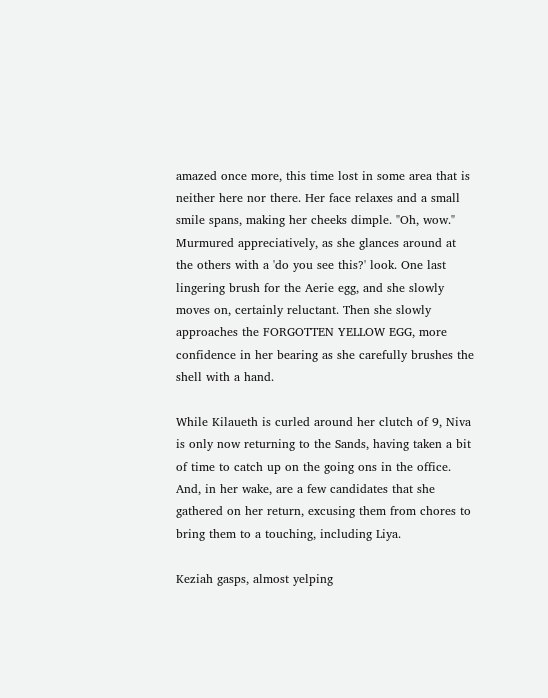amazed once more, this time lost in some area that is neither here nor there. Her face relaxes and a small smile spans, making her cheeks dimple. "Oh, wow." Murmured appreciatively, as she glances around at the others with a 'do you see this?' look. One last lingering brush for the Aerie egg, and she slowly moves on, certainly reluctant. Then she slowly approaches the FORGOTTEN YELLOW EGG, more confidence in her bearing as she carefully brushes the shell with a hand.

While Kilaueth is curled around her clutch of 9, Niva is only now returning to the Sands, having taken a bit of time to catch up on the going ons in the office. And, in her wake, are a few candidates that she gathered on her return, excusing them from chores to bring them to a touching, including Liya.

Keziah gasps, almost yelping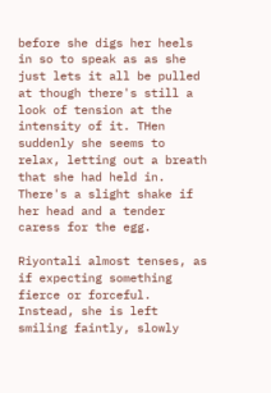before she digs her heels in so to speak as as she just lets it all be pulled at though there's still a look of tension at the intensity of it. THen suddenly she seems to relax, letting out a breath that she had held in. There's a slight shake if her head and a tender caress for the egg.

Riyontali almost tenses, as if expecting something fierce or forceful. Instead, she is left smiling faintly, slowly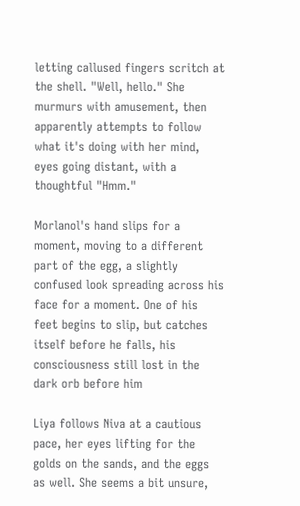letting callused fingers scritch at the shell. "Well, hello." She murmurs with amusement, then apparently attempts to follow what it's doing with her mind, eyes going distant, with a thoughtful "Hmm."

Morlanol's hand slips for a moment, moving to a different part of the egg, a slightly confused look spreading across his face for a moment. One of his feet begins to slip, but catches itself before he falls, his consciousness still lost in the dark orb before him

Liya follows Niva at a cautious pace, her eyes lifting for the golds on the sands, and the eggs as well. She seems a bit unsure,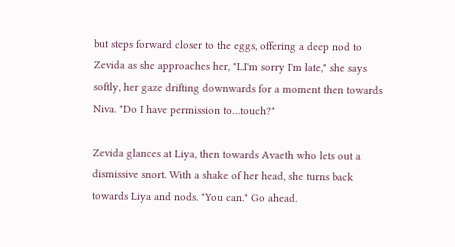but steps forward closer to the eggs, offering a deep nod to Zevida as she approaches her, "I..I'm sorry I'm late," she says softly, her gaze drifting downwards for a moment then towards Niva. "Do I have permission to…touch?"

Zevida glances at Liya, then towards Avaeth who lets out a dismissive snort. With a shake of her head, she turns back towards Liya and nods. "You can." Go ahead.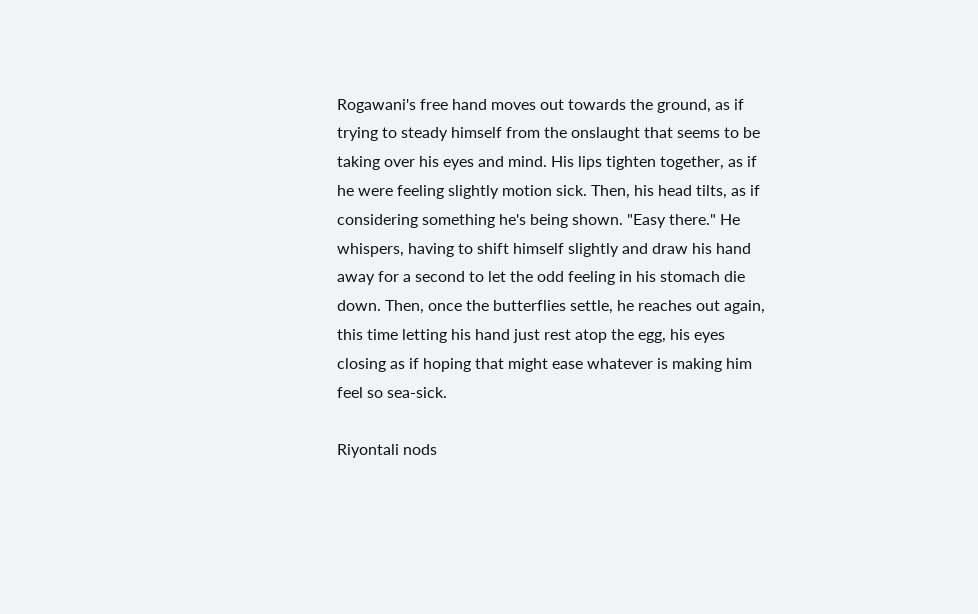Rogawani's free hand moves out towards the ground, as if trying to steady himself from the onslaught that seems to be taking over his eyes and mind. His lips tighten together, as if he were feeling slightly motion sick. Then, his head tilts, as if considering something he's being shown. "Easy there." He whispers, having to shift himself slightly and draw his hand away for a second to let the odd feeling in his stomach die down. Then, once the butterflies settle, he reaches out again, this time letting his hand just rest atop the egg, his eyes closing as if hoping that might ease whatever is making him feel so sea-sick.

Riyontali nods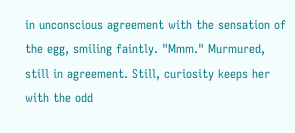in unconscious agreement with the sensation of the egg, smiling faintly. "Mmm." Murmured, still in agreement. Still, curiosity keeps her with the odd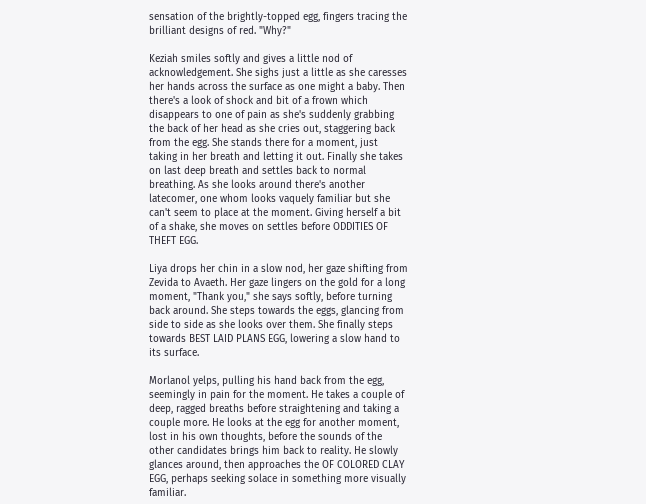sensation of the brightly-topped egg, fingers tracing the brilliant designs of red. "Why?"

Keziah smiles softly and gives a little nod of acknowledgement. She sighs just a little as she caresses her hands across the surface as one might a baby. Then there's a look of shock and bit of a frown which disappears to one of pain as she's suddenly grabbing the back of her head as she cries out, staggering back from the egg. She stands there for a moment, just taking in her breath and letting it out. Finally she takes on last deep breath and settles back to normal breathing. As she looks around there's another latecomer, one whom looks vaquely familiar but she can't seem to place at the moment. Giving herself a bit of a shake, she moves on settles before ODDITIES OF THEFT EGG.

Liya drops her chin in a slow nod, her gaze shifting from Zevida to Avaeth. Her gaze lingers on the gold for a long moment, "Thank you," she says softly, before turning back around. She steps towards the eggs, glancing from side to side as she looks over them. She finally steps towards BEST LAID PLANS EGG, lowering a slow hand to its surface.

Morlanol yelps, pulling his hand back from the egg, seemingly in pain for the moment. He takes a couple of deep, ragged breaths before straightening and taking a couple more. He looks at the egg for another moment, lost in his own thoughts, before the sounds of the other candidates brings him back to reality. He slowly glances around, then approaches the OF COLORED CLAY EGG, perhaps seeking solace in something more visually familiar.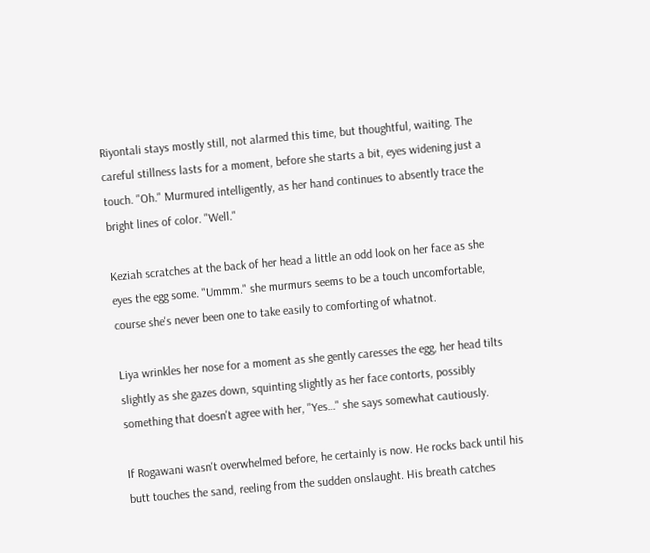Riyontali stays mostly still, not alarmed this time, but thoughtful, waiting. The careful stillness lasts for a moment, before she starts a bit, eyes widening just a touch. "Oh." Murmured intelligently, as her hand continues to absently trace the bright lines of color. "Well."

Keziah scratches at the back of her head a little an odd look on her face as she eyes the egg some. "Ummm." she murmurs seems to be a touch uncomfortable, course she's never been one to take easily to comforting of whatnot.

Liya wrinkles her nose for a moment as she gently caresses the egg, her head tilts slightly as she gazes down, squinting slightly as her face contorts, possibly something that doesn't agree with her, "Yes…" she says somewhat cautiously.

If Rogawani wasn't overwhelmed before, he certainly is now. He rocks back until his butt touches the sand, reeling from the sudden onslaught. His breath catches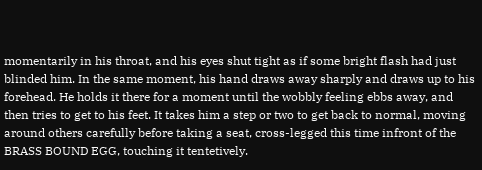momentarily in his throat, and his eyes shut tight as if some bright flash had just blinded him. In the same moment, his hand draws away sharply and draws up to his forehead. He holds it there for a moment until the wobbly feeling ebbs away, and then tries to get to his feet. It takes him a step or two to get back to normal, moving around others carefully before taking a seat, cross-legged this time infront of the BRASS BOUND EGG, touching it tentetively.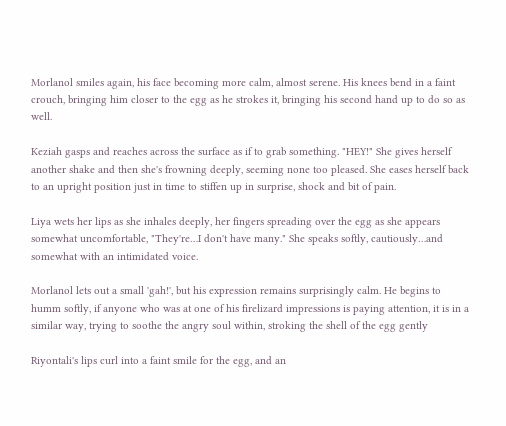Morlanol smiles again, his face becoming more calm, almost serene. His knees bend in a faint crouch, bringing him closer to the egg as he strokes it, bringing his second hand up to do so as well.

Keziah gasps and reaches across the surface as if to grab something. "HEY!" She gives herself another shake and then she's frowning deeply, seeming none too pleased. She eases herself back to an upright position just in time to stiffen up in surprise, shock and bit of pain.

Liya wets her lips as she inhales deeply, her fingers spreading over the egg as she appears somewhat uncomfortable, "They're…I don't have many." She speaks softly, cautiously…and somewhat with an intimidated voice.

Morlanol lets out a small 'gah!', but his expression remains surprisingly calm. He begins to humm softly, if anyone who was at one of his firelizard impressions is paying attention, it is in a similar way, trying to soothe the angry soul within, stroking the shell of the egg gently

Riyontali's lips curl into a faint smile for the egg, and an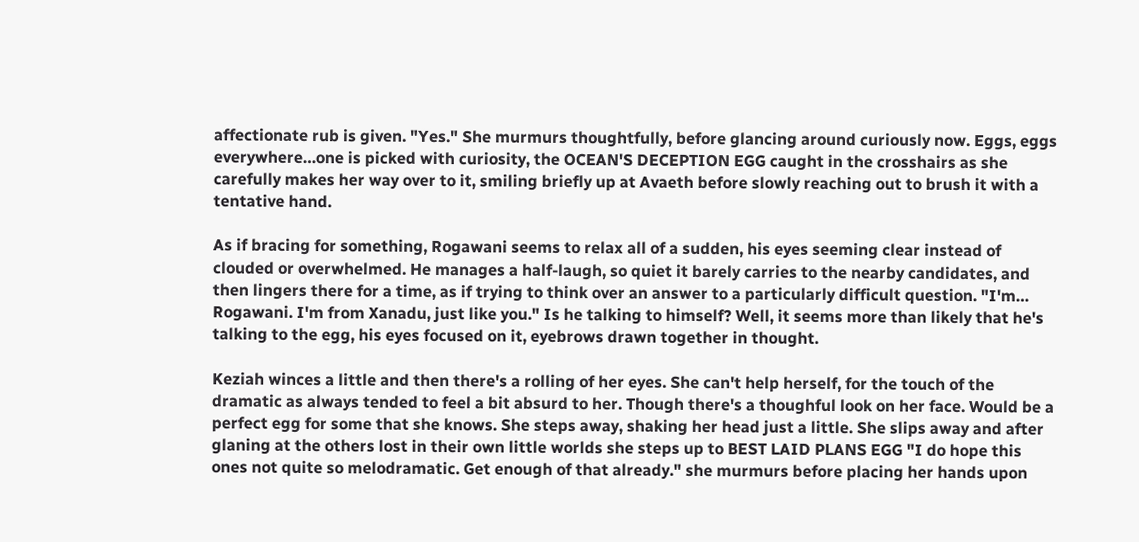affectionate rub is given. "Yes." She murmurs thoughtfully, before glancing around curiously now. Eggs, eggs everywhere…one is picked with curiosity, the OCEAN'S DECEPTION EGG caught in the crosshairs as she carefully makes her way over to it, smiling briefly up at Avaeth before slowly reaching out to brush it with a tentative hand.

As if bracing for something, Rogawani seems to relax all of a sudden, his eyes seeming clear instead of clouded or overwhelmed. He manages a half-laugh, so quiet it barely carries to the nearby candidates, and then lingers there for a time, as if trying to think over an answer to a particularly difficult question. "I'm… Rogawani. I'm from Xanadu, just like you." Is he talking to himself? Well, it seems more than likely that he's talking to the egg, his eyes focused on it, eyebrows drawn together in thought.

Keziah winces a little and then there's a rolling of her eyes. She can't help herself, for the touch of the dramatic as always tended to feel a bit absurd to her. Though there's a thoughful look on her face. Would be a perfect egg for some that she knows. She steps away, shaking her head just a little. She slips away and after glaning at the others lost in their own little worlds she steps up to BEST LAID PLANS EGG "I do hope this ones not quite so melodramatic. Get enough of that already." she murmurs before placing her hands upon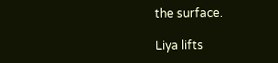the surface.

Liya lifts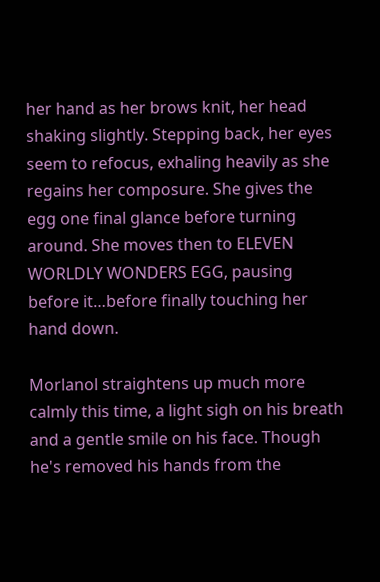her hand as her brows knit, her head shaking slightly. Stepping back, her eyes seem to refocus, exhaling heavily as she regains her composure. She gives the egg one final glance before turning around. She moves then to ELEVEN WORLDLY WONDERS EGG, pausing before it…before finally touching her hand down.

Morlanol straightens up much more calmly this time, a light sigh on his breath and a gentle smile on his face. Though he's removed his hands from the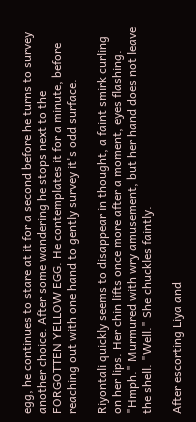egg, he continues to stare at it for a second before he turns to survey another choice. After some wandering he stops next to the FORGOTTEN YELLOW EGG. He contemplates it for a minute, before reaching out with one hand to gently survey it's odd surface.

Riyontali quickly seems to disappear in thought, a faint smirk curling on her lips. Her chin lifts once more after a moment, eyes flashing. "Hmph." Murmured with wry amusement, but her hand does not leave the shell. "Well." She chuckles faintly.

After escorting Liya and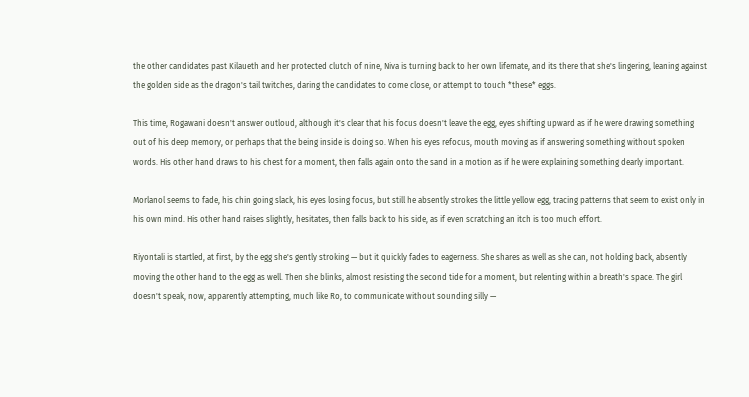the other candidates past Kilaueth and her protected clutch of nine, Niva is turning back to her own lifemate, and its there that she's lingering, leaning against the golden side as the dragon's tail twitches, daring the candidates to come close, or attempt to touch *these* eggs.

This time, Rogawani doesn't answer outloud, although it's clear that his focus doesn't leave the egg, eyes shifting upward as if he were drawing something out of his deep memory, or perhaps that the being inside is doing so. When his eyes refocus, mouth moving as if answering something without spoken words. His other hand draws to his chest for a moment, then falls again onto the sand in a motion as if he were explaining something dearly important.

Morlanol seems to fade, his chin going slack, his eyes losing focus, but still he absently strokes the little yellow egg, tracing patterns that seem to exist only in his own mind. His other hand raises slightly, hesitates, then falls back to his side, as if even scratching an itch is too much effort.

Riyontali is startled, at first, by the egg she's gently stroking — but it quickly fades to eagerness. She shares as well as she can, not holding back, absently moving the other hand to the egg as well. Then she blinks, almost resisting the second tide for a moment, but relenting within a breath's space. The girl doesn't speak, now, apparently attempting, much like Ro, to communicate without sounding silly —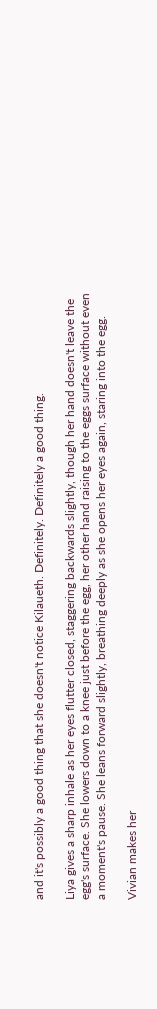and it's possibly a good thing that she doesn't notice Kilaueth. Definitely. Definitely a good thing.

Liya gives a sharp inhale as her eyes flutter closed, staggering backwards slightly, though her hand doesn't leave the egg's surface. She lowers down to a knee just before the egg, her other hand raising to the eggs surface without even a moment's pause. She leans forward slightly, breathing deeply as she opens her eyes again, staring into the egg.

Vivian makes her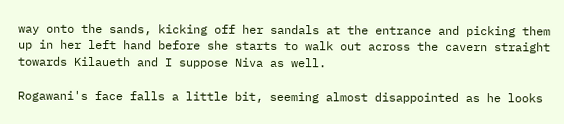way onto the sands, kicking off her sandals at the entrance and picking them up in her left hand before she starts to walk out across the cavern straight towards Kilaueth and I suppose Niva as well.

Rogawani's face falls a little bit, seeming almost disappointed as he looks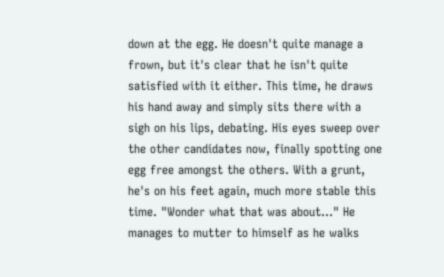down at the egg. He doesn't quite manage a frown, but it's clear that he isn't quite satisfied with it either. This time, he draws his hand away and simply sits there with a sigh on his lips, debating. His eyes sweep over the other candidates now, finally spotting one egg free amongst the others. With a grunt, he's on his feet again, much more stable this time. "Wonder what that was about…" He manages to mutter to himself as he walks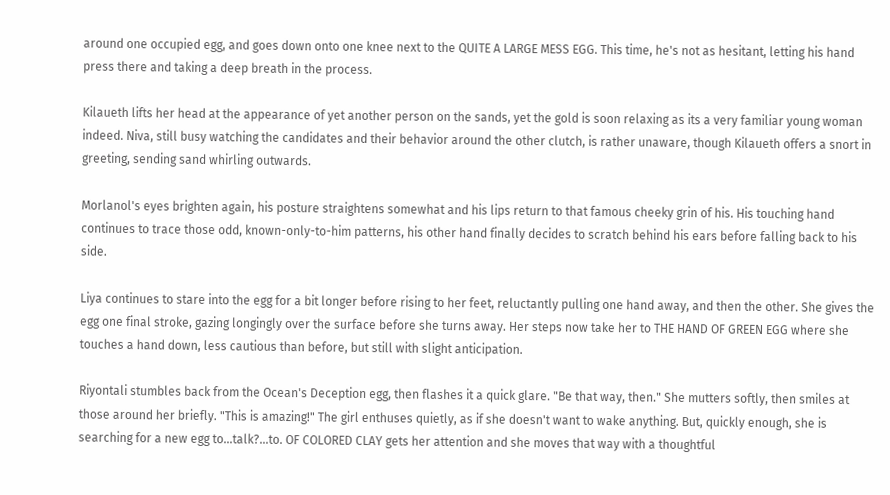around one occupied egg, and goes down onto one knee next to the QUITE A LARGE MESS EGG. This time, he's not as hesitant, letting his hand press there and taking a deep breath in the process.

Kilaueth lifts her head at the appearance of yet another person on the sands, yet the gold is soon relaxing as its a very familiar young woman indeed. Niva, still busy watching the candidates and their behavior around the other clutch, is rather unaware, though Kilaueth offers a snort in greeting, sending sand whirling outwards.

Morlanol's eyes brighten again, his posture straightens somewhat and his lips return to that famous cheeky grin of his. His touching hand continues to trace those odd, known-only-to-him patterns, his other hand finally decides to scratch behind his ears before falling back to his side.

Liya continues to stare into the egg for a bit longer before rising to her feet, reluctantly pulling one hand away, and then the other. She gives the egg one final stroke, gazing longingly over the surface before she turns away. Her steps now take her to THE HAND OF GREEN EGG where she touches a hand down, less cautious than before, but still with slight anticipation.

Riyontali stumbles back from the Ocean's Deception egg, then flashes it a quick glare. "Be that way, then." She mutters softly, then smiles at those around her briefly. "This is amazing!" The girl enthuses quietly, as if she doesn't want to wake anything. But, quickly enough, she is searching for a new egg to…talk?…to. OF COLORED CLAY gets her attention and she moves that way with a thoughtful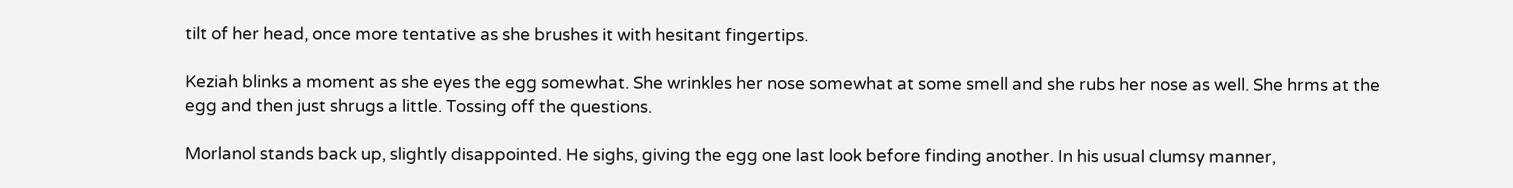tilt of her head, once more tentative as she brushes it with hesitant fingertips.

Keziah blinks a moment as she eyes the egg somewhat. She wrinkles her nose somewhat at some smell and she rubs her nose as well. She hrms at the egg and then just shrugs a little. Tossing off the questions.

Morlanol stands back up, slightly disappointed. He sighs, giving the egg one last look before finding another. In his usual clumsy manner,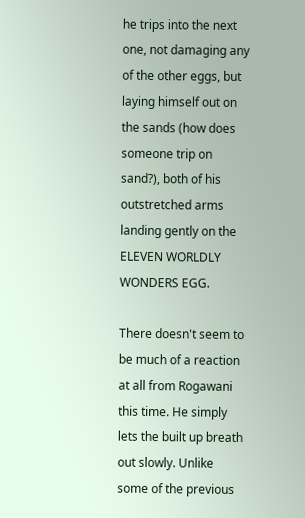he trips into the next one, not damaging any of the other eggs, but laying himself out on the sands (how does someone trip on sand?), both of his outstretched arms landing gently on the ELEVEN WORLDLY WONDERS EGG.

There doesn't seem to be much of a reaction at all from Rogawani this time. He simply lets the built up breath out slowly. Unlike some of the previous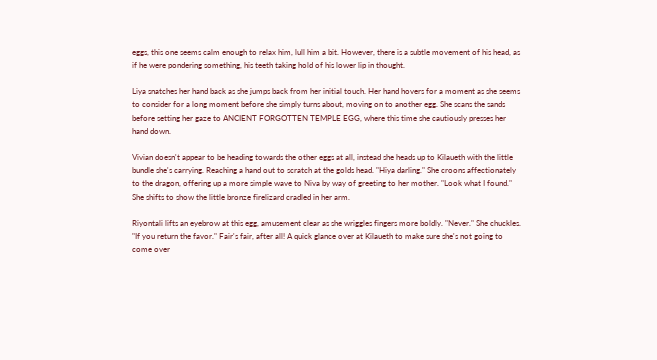eggs, this one seems calm enough to relax him, lull him a bit. However, there is a subtle movement of his head, as if he were pondering something, his teeth taking hold of his lower lip in thought.

Liya snatches her hand back as she jumps back from her initial touch. Her hand hovers for a moment as she seems to consider for a long moment before she simply turns about, moving on to another egg. She scans the sands before setting her gaze to ANCIENT FORGOTTEN TEMPLE EGG, where this time she cautiously presses her hand down.

Vivian doesn't appear to be heading towards the other eggs at all, instead she heads up to Kilaueth with the little bundle she's carrying. Reaching a hand out to scratch at the golds head. "Hiya darling." She croons affectionately to the dragon, offering up a more simple wave to Niva by way of greeting to her mother. "Look what I found." She shifts to show the little bronze firelizard cradled in her arm.

Riyontali lifts an eyebrow at this egg, amusement clear as she wriggles fingers more boldly. "Never." She chuckles. "If you return the favor." Fair's fair, after all! A quick glance over at Kilaueth to make sure she's not going to come over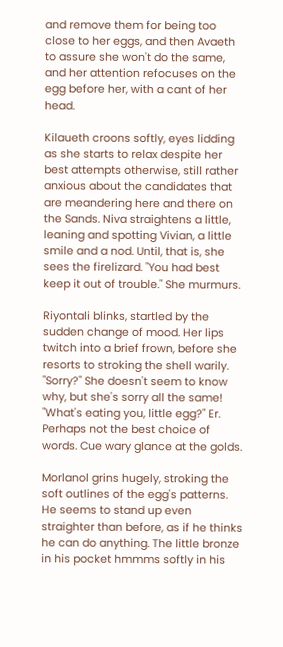and remove them for being too close to her eggs, and then Avaeth to assure she won't do the same, and her attention refocuses on the egg before her, with a cant of her head.

Kilaueth croons softly, eyes lidding as she starts to relax despite her best attempts otherwise, still rather anxious about the candidates that are meandering here and there on the Sands. Niva straightens a little, leaning and spotting Vivian, a little smile and a nod. Until, that is, she sees the firelizard. "You had best keep it out of trouble." She murmurs.

Riyontali blinks, startled by the sudden change of mood. Her lips twitch into a brief frown, before she resorts to stroking the shell warily. "Sorry?" She doesn't seem to know why, but she's sorry all the same! "What's eating you, little egg?" Er. Perhaps not the best choice of words. Cue wary glance at the golds.

Morlanol grins hugely, stroking the soft outlines of the egg's patterns. He seems to stand up even straighter than before, as if he thinks he can do anything. The little bronze in his pocket hmmms softly in his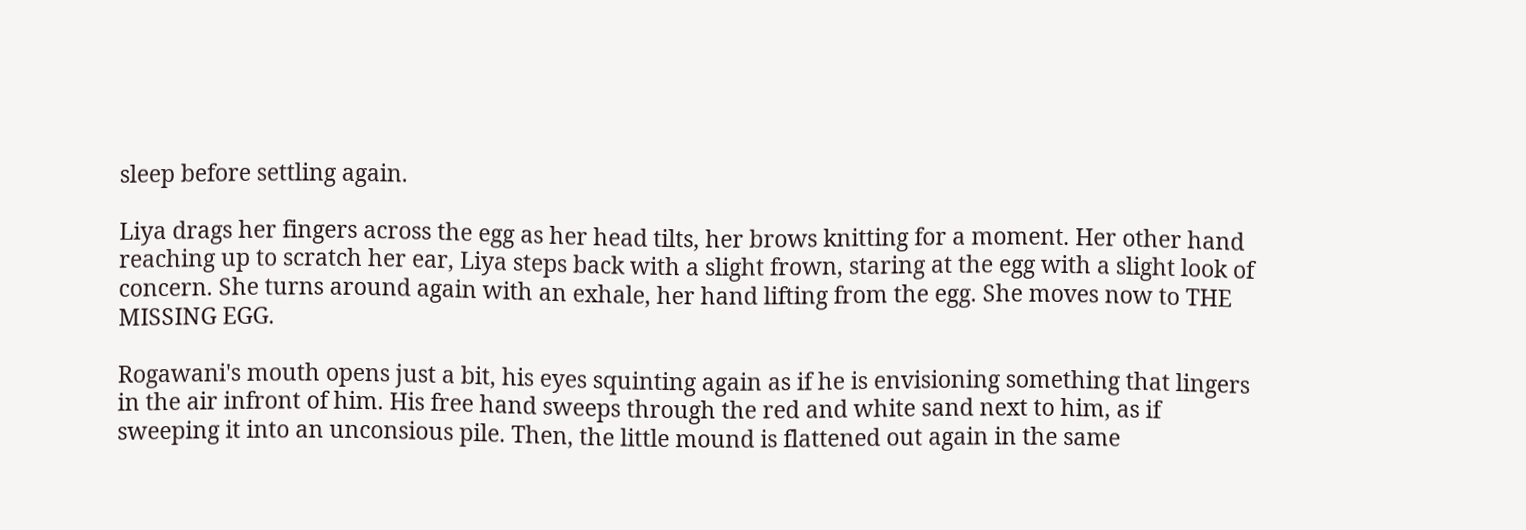sleep before settling again.

Liya drags her fingers across the egg as her head tilts, her brows knitting for a moment. Her other hand reaching up to scratch her ear, Liya steps back with a slight frown, staring at the egg with a slight look of concern. She turns around again with an exhale, her hand lifting from the egg. She moves now to THE MISSING EGG.

Rogawani's mouth opens just a bit, his eyes squinting again as if he is envisioning something that lingers in the air infront of him. His free hand sweeps through the red and white sand next to him, as if sweeping it into an unconsious pile. Then, the little mound is flattened out again in the same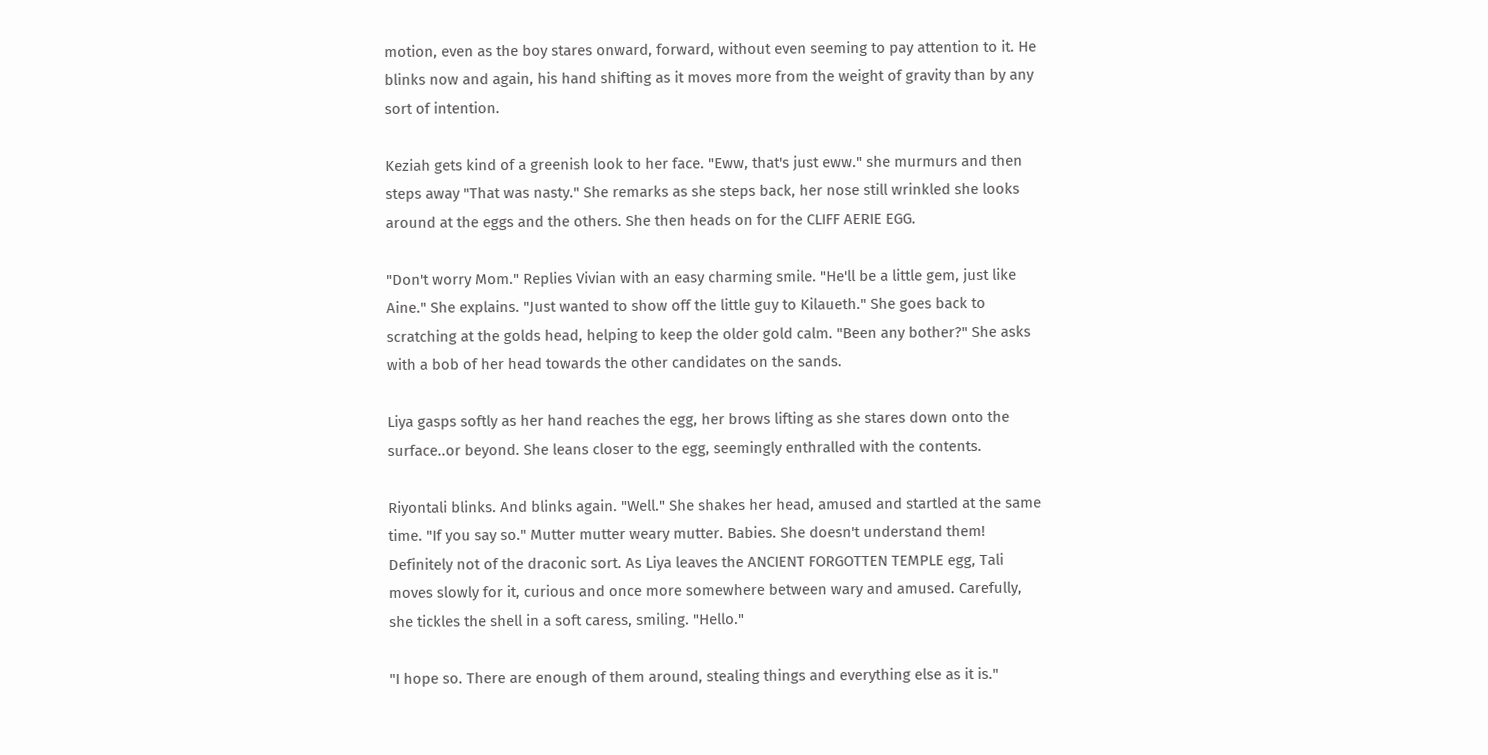motion, even as the boy stares onward, forward, without even seeming to pay attention to it. He blinks now and again, his hand shifting as it moves more from the weight of gravity than by any sort of intention.

Keziah gets kind of a greenish look to her face. "Eww, that's just eww." she murmurs and then steps away "That was nasty." She remarks as she steps back, her nose still wrinkled she looks around at the eggs and the others. She then heads on for the CLIFF AERIE EGG.

"Don't worry Mom." Replies Vivian with an easy charming smile. "He'll be a little gem, just like Aine." She explains. "Just wanted to show off the little guy to Kilaueth." She goes back to scratching at the golds head, helping to keep the older gold calm. "Been any bother?" She asks with a bob of her head towards the other candidates on the sands.

Liya gasps softly as her hand reaches the egg, her brows lifting as she stares down onto the surface..or beyond. She leans closer to the egg, seemingly enthralled with the contents.

Riyontali blinks. And blinks again. "Well." She shakes her head, amused and startled at the same time. "If you say so." Mutter mutter weary mutter. Babies. She doesn't understand them! Definitely not of the draconic sort. As Liya leaves the ANCIENT FORGOTTEN TEMPLE egg, Tali moves slowly for it, curious and once more somewhere between wary and amused. Carefully, she tickles the shell in a soft caress, smiling. "Hello."

"I hope so. There are enough of them around, stealing things and everything else as it is."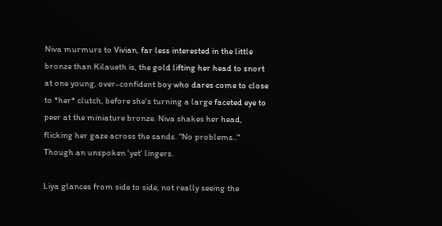Niva murmurs to Vivian, far less interested in the little bronze than Kilaueth is, the gold lifting her head to snort at one young, over-confident boy who dares come to close to *her* clutch, before she's turning a large faceted eye to peer at the miniature bronze. Niva shakes her head, flicking her gaze across the sands. "No problems.." Though an unspoken 'yet' lingers.

Liya glances from side to side, not really seeing the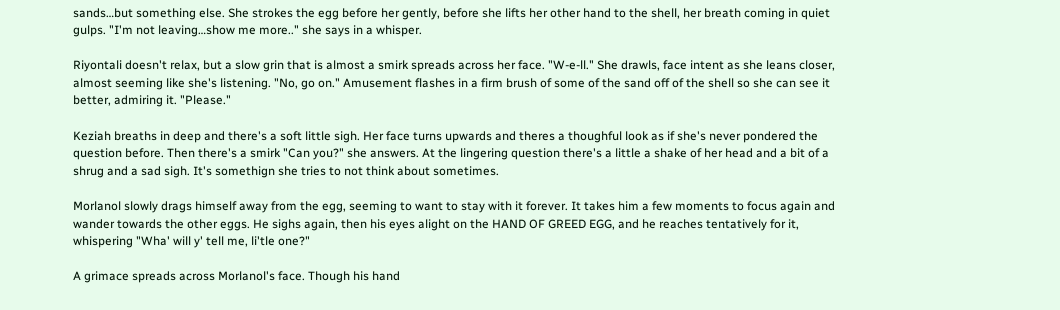sands…but something else. She strokes the egg before her gently, before she lifts her other hand to the shell, her breath coming in quiet gulps. "I'm not leaving…show me more.." she says in a whisper.

Riyontali doesn't relax, but a slow grin that is almost a smirk spreads across her face. "W-e-ll." She drawls, face intent as she leans closer, almost seeming like she's listening. "No, go on." Amusement flashes in a firm brush of some of the sand off of the shell so she can see it better, admiring it. "Please."

Keziah breaths in deep and there's a soft little sigh. Her face turns upwards and theres a thoughful look as if she's never pondered the question before. Then there's a smirk "Can you?" she answers. At the lingering question there's a little a shake of her head and a bit of a shrug and a sad sigh. It's somethign she tries to not think about sometimes.

Morlanol slowly drags himself away from the egg, seeming to want to stay with it forever. It takes him a few moments to focus again and wander towards the other eggs. He sighs again, then his eyes alight on the HAND OF GREED EGG, and he reaches tentatively for it, whispering "Wha' will y' tell me, li'tle one?"

A grimace spreads across Morlanol's face. Though his hand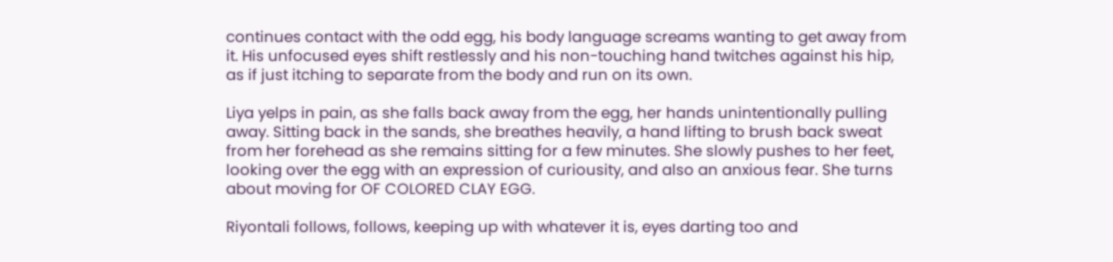continues contact with the odd egg, his body language screams wanting to get away from it. His unfocused eyes shift restlessly and his non-touching hand twitches against his hip, as if just itching to separate from the body and run on its own.

Liya yelps in pain, as she falls back away from the egg, her hands unintentionally pulling away. Sitting back in the sands, she breathes heavily, a hand lifting to brush back sweat from her forehead as she remains sitting for a few minutes. She slowly pushes to her feet, looking over the egg with an expression of curiousity, and also an anxious fear. She turns about moving for OF COLORED CLAY EGG.

Riyontali follows, follows, keeping up with whatever it is, eyes darting too and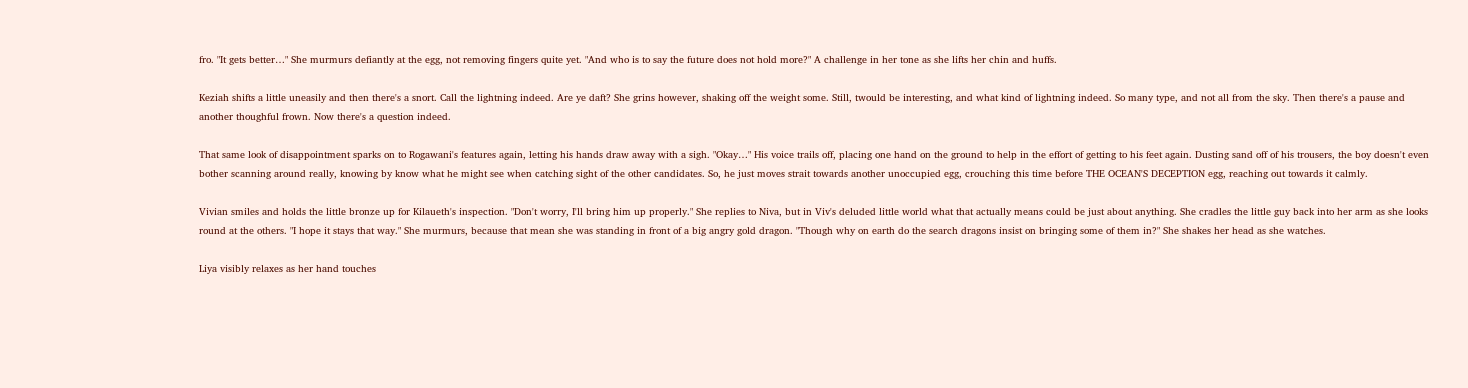fro. "It gets better…" She murmurs defiantly at the egg, not removing fingers quite yet. "And who is to say the future does not hold more?" A challenge in her tone as she lifts her chin and huffs.

Keziah shifts a little uneasily and then there's a snort. Call the lightning indeed. Are ye daft? She grins however, shaking off the weight some. Still, twould be interesting, and what kind of lightning indeed. So many type, and not all from the sky. Then there's a pause and another thoughful frown. Now there's a question indeed.

That same look of disappointment sparks on to Rogawani's features again, letting his hands draw away with a sigh. "Okay…" His voice trails off, placing one hand on the ground to help in the effort of getting to his feet again. Dusting sand off of his trousers, the boy doesn't even bother scanning around really, knowing by know what he might see when catching sight of the other candidates. So, he just moves strait towards another unoccupied egg, crouching this time before THE OCEAN'S DECEPTION egg, reaching out towards it calmly.

Vivian smiles and holds the little bronze up for Kilaueth's inspection. "Don't worry, I'll bring him up properly." She replies to Niva, but in Viv's deluded little world what that actually means could be just about anything. She cradles the little guy back into her arm as she looks round at the others. "I hope it stays that way." She murmurs, because that mean she was standing in front of a big angry gold dragon. "Though why on earth do the search dragons insist on bringing some of them in?" She shakes her head as she watches.

Liya visibly relaxes as her hand touches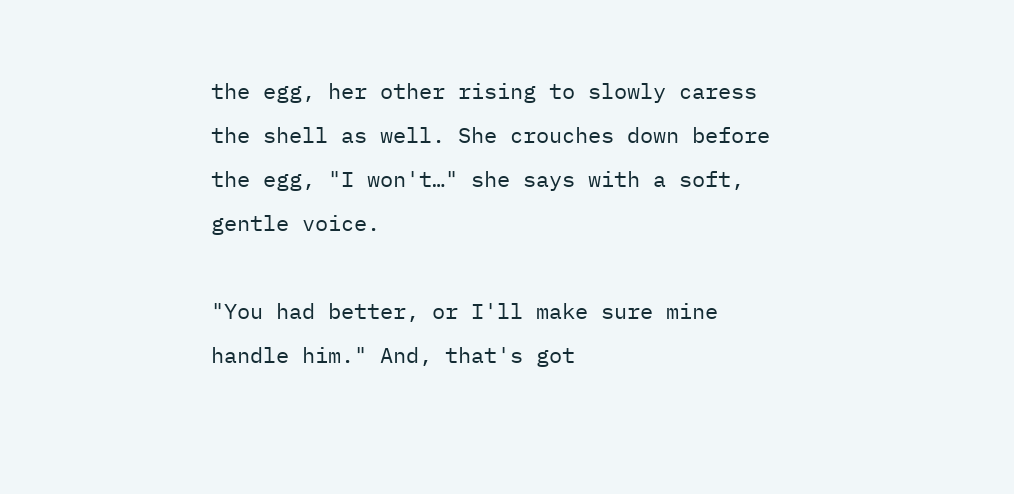the egg, her other rising to slowly caress the shell as well. She crouches down before the egg, "I won't…" she says with a soft, gentle voice.

"You had better, or I'll make sure mine handle him." And, that's got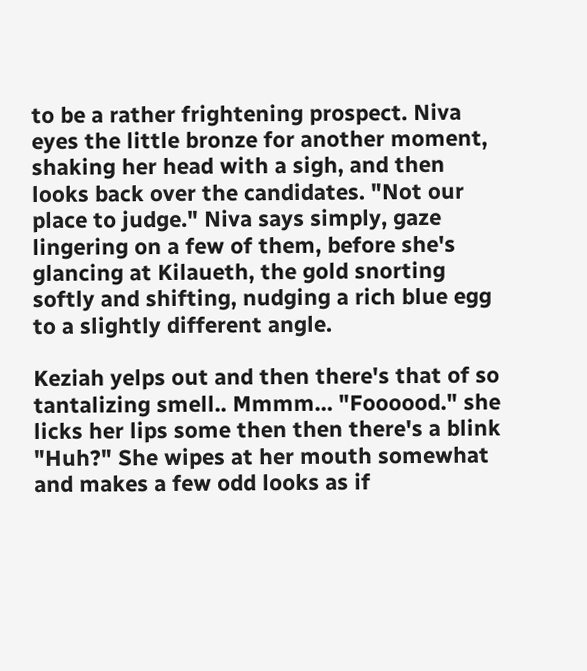to be a rather frightening prospect. Niva eyes the little bronze for another moment, shaking her head with a sigh, and then looks back over the candidates. "Not our place to judge." Niva says simply, gaze lingering on a few of them, before she's glancing at Kilaueth, the gold snorting softly and shifting, nudging a rich blue egg to a slightly different angle.

Keziah yelps out and then there's that of so tantalizing smell.. Mmmm… "Foooood." she licks her lips some then then there's a blink "Huh?" She wipes at her mouth somewhat and makes a few odd looks as if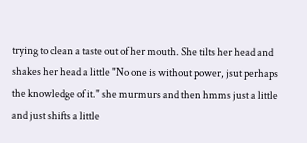trying to clean a taste out of her mouth. She tilts her head and shakes her head a little "No one is without power, jsut perhaps the knowledge of it." she murmurs and then hmms just a little and just shifts a little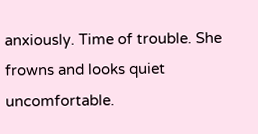anxiously. Time of trouble. She frowns and looks quiet uncomfortable.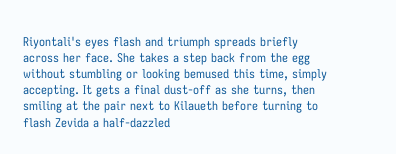Riyontali's eyes flash and triumph spreads briefly across her face. She takes a step back from the egg without stumbling or looking bemused this time, simply accepting. It gets a final dust-off as she turns, then smiling at the pair next to Kilaueth before turning to flash Zevida a half-dazzled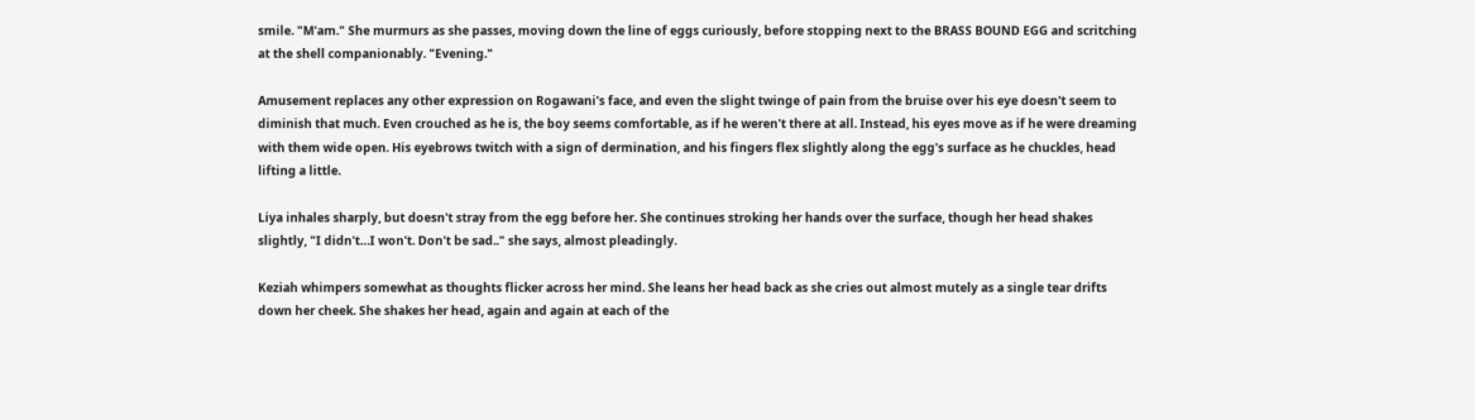smile. "M'am." She murmurs as she passes, moving down the line of eggs curiously, before stopping next to the BRASS BOUND EGG and scritching at the shell companionably. "Evening."

Amusement replaces any other expression on Rogawani's face, and even the slight twinge of pain from the bruise over his eye doesn't seem to diminish that much. Even crouched as he is, the boy seems comfortable, as if he weren't there at all. Instead, his eyes move as if he were dreaming with them wide open. His eyebrows twitch with a sign of dermination, and his fingers flex slightly along the egg's surface as he chuckles, head lifting a little.

Liya inhales sharply, but doesn't stray from the egg before her. She continues stroking her hands over the surface, though her head shakes slightly, "I didn't…I won't. Don't be sad.." she says, almost pleadingly.

Keziah whimpers somewhat as thoughts flicker across her mind. She leans her head back as she cries out almost mutely as a single tear drifts down her cheek. She shakes her head, again and again at each of the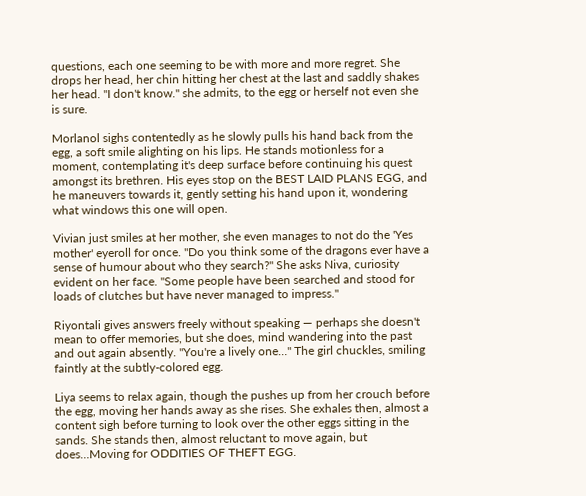questions, each one seeming to be with more and more regret. She drops her head, her chin hitting her chest at the last and saddly shakes her head. "I don't know." she admits, to the egg or herself not even she is sure.

Morlanol sighs contentedly as he slowly pulls his hand back from the egg, a soft smile alighting on his lips. He stands motionless for a moment, contemplating it's deep surface before continuing his quest amongst its brethren. His eyes stop on the BEST LAID PLANS EGG, and he maneuvers towards it, gently setting his hand upon it, wondering what windows this one will open.

Vivian just smiles at her mother, she even manages to not do the 'Yes mother' eyeroll for once. "Do you think some of the dragons ever have a sense of humour about who they search?" She asks Niva, curiosity evident on her face. "Some people have been searched and stood for loads of clutches but have never managed to impress."

Riyontali gives answers freely without speaking — perhaps she doesn't mean to offer memories, but she does, mind wandering into the past and out again absently. "You're a lively one…" The girl chuckles, smiling faintly at the subtly-colored egg.

Liya seems to relax again, though the pushes up from her crouch before the egg, moving her hands away as she rises. She exhales then, almost a content sigh before turning to look over the other eggs sitting in the sands. She stands then, almost reluctant to move again, but does…Moving for ODDITIES OF THEFT EGG.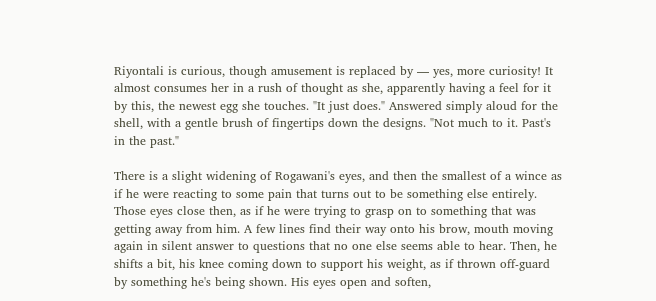Riyontali is curious, though amusement is replaced by — yes, more curiosity! It almost consumes her in a rush of thought as she, apparently having a feel for it by this, the newest egg she touches. "It just does." Answered simply aloud for the shell, with a gentle brush of fingertips down the designs. "Not much to it. Past's in the past."

There is a slight widening of Rogawani's eyes, and then the smallest of a wince as if he were reacting to some pain that turns out to be something else entirely. Those eyes close then, as if he were trying to grasp on to something that was getting away from him. A few lines find their way onto his brow, mouth moving again in silent answer to questions that no one else seems able to hear. Then, he shifts a bit, his knee coming down to support his weight, as if thrown off-guard by something he's being shown. His eyes open and soften,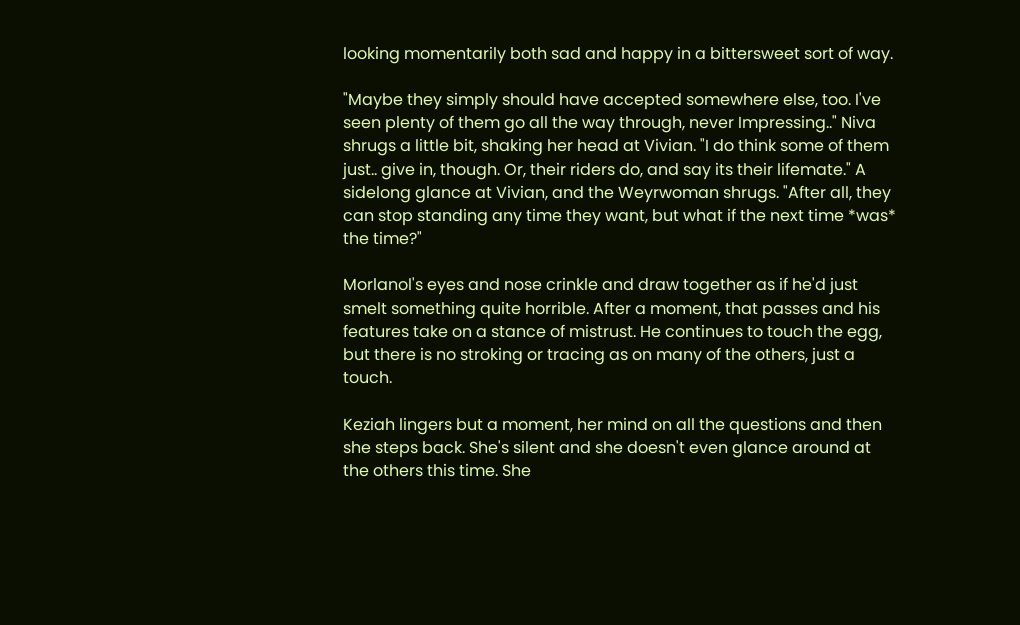looking momentarily both sad and happy in a bittersweet sort of way.

"Maybe they simply should have accepted somewhere else, too. I've seen plenty of them go all the way through, never Impressing.." Niva shrugs a little bit, shaking her head at Vivian. "I do think some of them just.. give in, though. Or, their riders do, and say its their lifemate." A sidelong glance at Vivian, and the Weyrwoman shrugs. "After all, they can stop standing any time they want, but what if the next time *was* the time?"

Morlanol's eyes and nose crinkle and draw together as if he'd just smelt something quite horrible. After a moment, that passes and his features take on a stance of mistrust. He continues to touch the egg, but there is no stroking or tracing as on many of the others, just a touch.

Keziah lingers but a moment, her mind on all the questions and then she steps back. She's silent and she doesn't even glance around at the others this time. She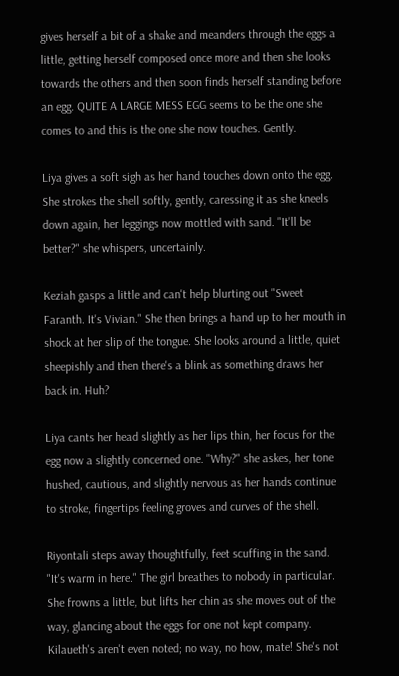gives herself a bit of a shake and meanders through the eggs a little, getting herself composed once more and then she looks towards the others and then soon finds herself standing before an egg. QUITE A LARGE MESS EGG seems to be the one she comes to and this is the one she now touches. Gently.

Liya gives a soft sigh as her hand touches down onto the egg. She strokes the shell softly, gently, caressing it as she kneels down again, her leggings now mottled with sand. "It'll be better?" she whispers, uncertainly.

Keziah gasps a little and can't help blurting out "Sweet Faranth. It's Vivian." She then brings a hand up to her mouth in shock at her slip of the tongue. She looks around a little, quiet sheepishly and then there's a blink as something draws her back in. Huh?

Liya cants her head slightly as her lips thin, her focus for the egg now a slightly concerned one. "Why?" she askes, her tone hushed, cautious, and slightly nervous as her hands continue to stroke, fingertips feeling groves and curves of the shell.

Riyontali steps away thoughtfully, feet scuffing in the sand. "It's warm in here." The girl breathes to nobody in particular. She frowns a little, but lifts her chin as she moves out of the way, glancing about the eggs for one not kept company. Kilaueth's aren't even noted; no way, no how, mate! She's not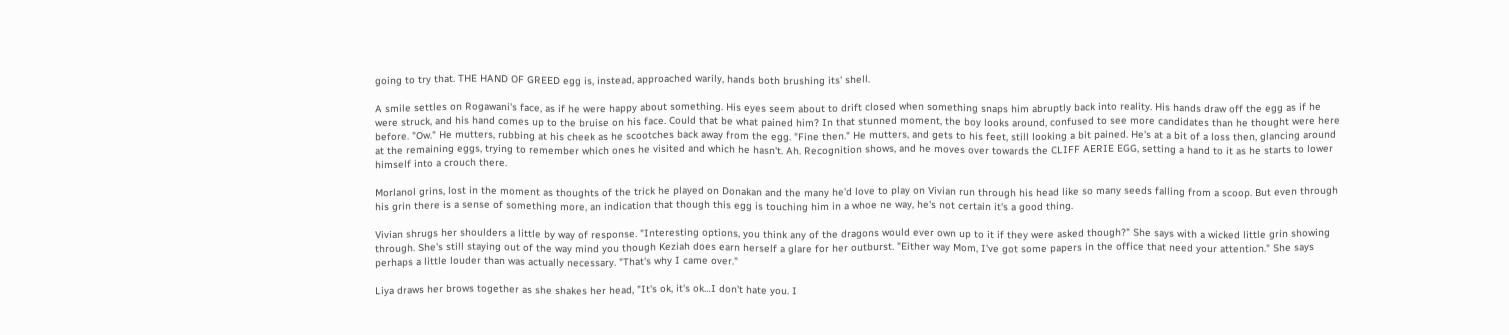going to try that. THE HAND OF GREED egg is, instead, approached warily, hands both brushing its' shell.

A smile settles on Rogawani's face, as if he were happy about something. His eyes seem about to drift closed when something snaps him abruptly back into reality. His hands draw off the egg as if he were struck, and his hand comes up to the bruise on his face. Could that be what pained him? In that stunned moment, the boy looks around, confused to see more candidates than he thought were here before. "Ow." He mutters, rubbing at his cheek as he scootches back away from the egg. "Fine then." He mutters, and gets to his feet, still looking a bit pained. He's at a bit of a loss then, glancing around at the remaining eggs, trying to remember which ones he visited and which he hasn't. Ah. Recognition shows, and he moves over towards the CLIFF AERIE EGG, setting a hand to it as he starts to lower himself into a crouch there.

Morlanol grins, lost in the moment as thoughts of the trick he played on Donakan and the many he'd love to play on Vivian run through his head like so many seeds falling from a scoop. But even through his grin there is a sense of something more, an indication that though this egg is touching him in a whoe ne way, he's not certain it's a good thing.

Vivian shrugs her shoulders a little by way of response. "Interesting options, you think any of the dragons would ever own up to it if they were asked though?" She says with a wicked little grin showing through. She's still staying out of the way mind you though Keziah does earn herself a glare for her outburst. "Either way Mom, I've got some papers in the office that need your attention." She says perhaps a little louder than was actually necessary. "That's why I came over."

Liya draws her brows together as she shakes her head, "It's ok, it's ok…I don't hate you. I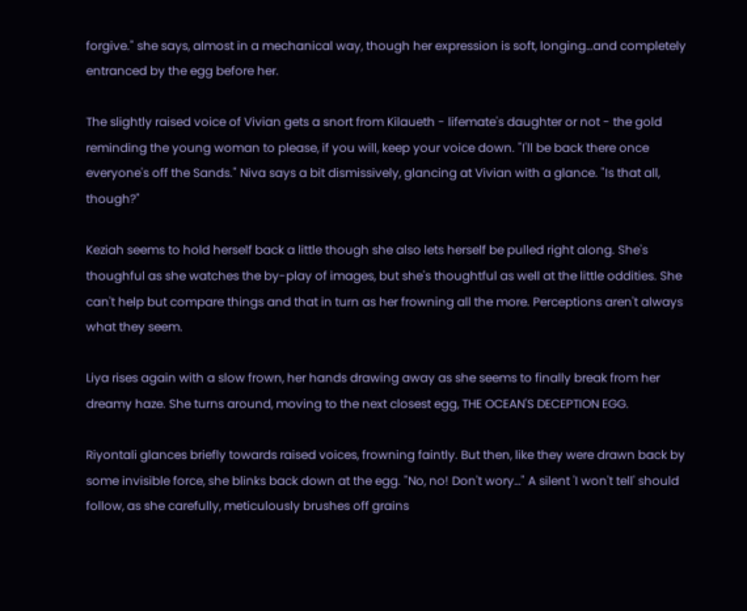forgive." she says, almost in a mechanical way, though her expression is soft, longing…and completely entranced by the egg before her.

The slightly raised voice of Vivian gets a snort from Kilaueth - lifemate's daughter or not - the gold reminding the young woman to please, if you will, keep your voice down. "I'll be back there once everyone's off the Sands." Niva says a bit dismissively, glancing at Vivian with a glance. "Is that all, though?"

Keziah seems to hold herself back a little though she also lets herself be pulled right along. She's thoughful as she watches the by-play of images, but she's thoughtful as well at the little oddities. She can't help but compare things and that in turn as her frowning all the more. Perceptions aren't always what they seem.

Liya rises again with a slow frown, her hands drawing away as she seems to finally break from her dreamy haze. She turns around, moving to the next closest egg, THE OCEAN'S DECEPTION EGG.

Riyontali glances briefly towards raised voices, frowning faintly. But then, like they were drawn back by some invisible force, she blinks back down at the egg. "No, no! Don't wory…" A silent 'I won't tell' should follow, as she carefully, meticulously brushes off grains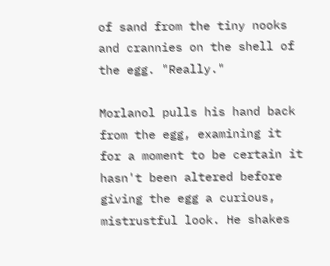of sand from the tiny nooks and crannies on the shell of the egg. "Really."

Morlanol pulls his hand back from the egg, examining it for a moment to be certain it hasn't been altered before giving the egg a curious, mistrustful look. He shakes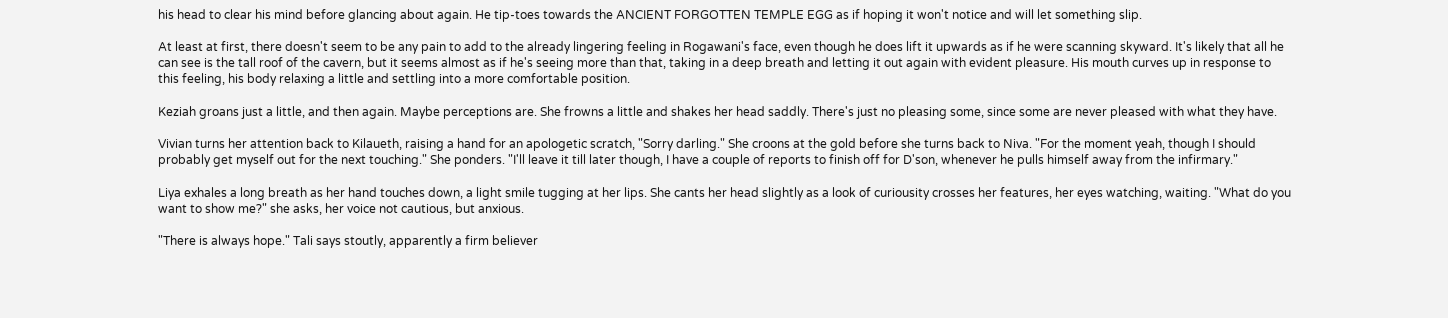his head to clear his mind before glancing about again. He tip-toes towards the ANCIENT FORGOTTEN TEMPLE EGG as if hoping it won't notice and will let something slip.

At least at first, there doesn't seem to be any pain to add to the already lingering feeling in Rogawani's face, even though he does lift it upwards as if he were scanning skyward. It's likely that all he can see is the tall roof of the cavern, but it seems almost as if he's seeing more than that, taking in a deep breath and letting it out again with evident pleasure. His mouth curves up in response to this feeling, his body relaxing a little and settling into a more comfortable position.

Keziah groans just a little, and then again. Maybe perceptions are. She frowns a little and shakes her head saddly. There's just no pleasing some, since some are never pleased with what they have.

Vivian turns her attention back to Kilaueth, raising a hand for an apologetic scratch, "Sorry darling." She croons at the gold before she turns back to Niva. "For the moment yeah, though I should probably get myself out for the next touching." She ponders. "I'll leave it till later though, I have a couple of reports to finish off for D'son, whenever he pulls himself away from the infirmary."

Liya exhales a long breath as her hand touches down, a light smile tugging at her lips. She cants her head slightly as a look of curiousity crosses her features, her eyes watching, waiting. "What do you want to show me?" she asks, her voice not cautious, but anxious.

"There is always hope." Tali says stoutly, apparently a firm believer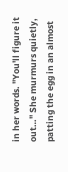in her words. "You'll figure it out…" She murmurs quietly, patting the egg in an almost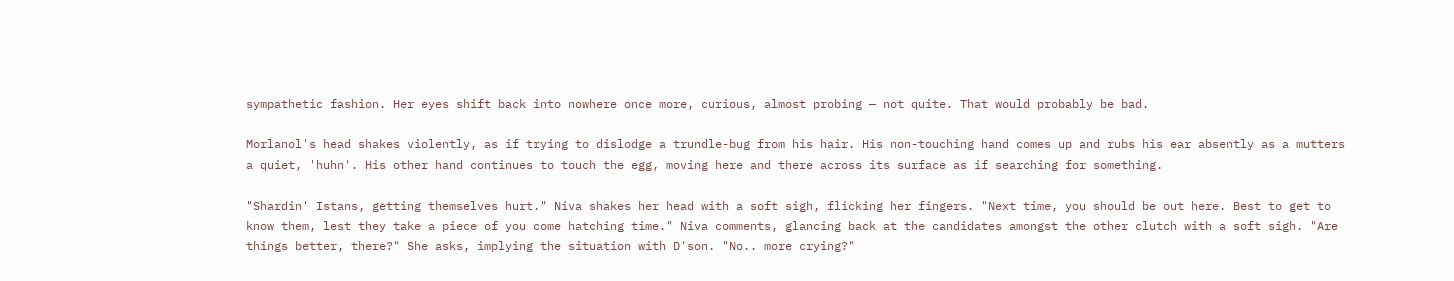sympathetic fashion. Her eyes shift back into nowhere once more, curious, almost probing — not quite. That would probably be bad.

Morlanol's head shakes violently, as if trying to dislodge a trundle-bug from his hair. His non-touching hand comes up and rubs his ear absently as a mutters a quiet, 'huhn'. His other hand continues to touch the egg, moving here and there across its surface as if searching for something.

"Shardin' Istans, getting themselves hurt." Niva shakes her head with a soft sigh, flicking her fingers. "Next time, you should be out here. Best to get to know them, lest they take a piece of you come hatching time." Niva comments, glancing back at the candidates amongst the other clutch with a soft sigh. "Are things better, there?" She asks, implying the situation with D'son. "No.. more crying?"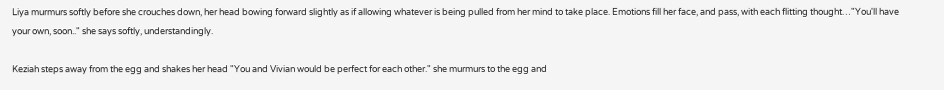Liya murmurs softly before she crouches down, her head bowing forward slightly as if allowing whatever is being pulled from her mind to take place. Emotions fill her face, and pass, with each flitting thought…"You'll have your own, soon.." she says softly, understandingly.

Keziah steps away from the egg and shakes her head "You and Vivian would be perfect for each other." she murmurs to the egg and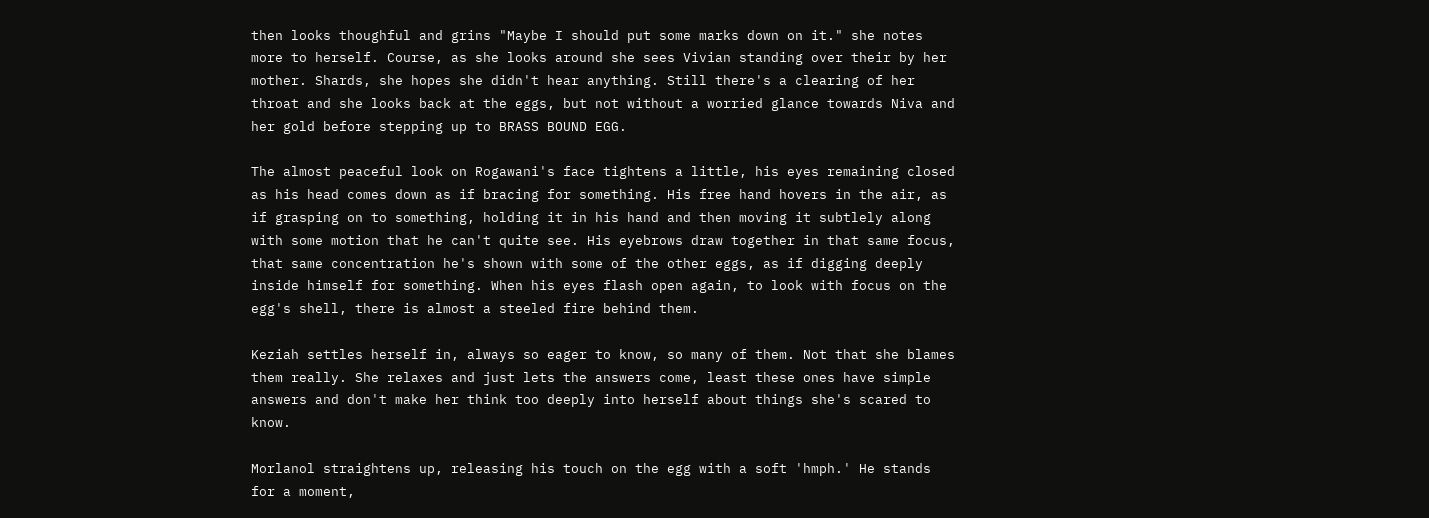then looks thoughful and grins "Maybe I should put some marks down on it." she notes more to herself. Course, as she looks around she sees Vivian standing over their by her mother. Shards, she hopes she didn't hear anything. Still there's a clearing of her throat and she looks back at the eggs, but not without a worried glance towards Niva and her gold before stepping up to BRASS BOUND EGG.

The almost peaceful look on Rogawani's face tightens a little, his eyes remaining closed as his head comes down as if bracing for something. His free hand hovers in the air, as if grasping on to something, holding it in his hand and then moving it subtlely along with some motion that he can't quite see. His eyebrows draw together in that same focus, that same concentration he's shown with some of the other eggs, as if digging deeply inside himself for something. When his eyes flash open again, to look with focus on the egg's shell, there is almost a steeled fire behind them.

Keziah settles herself in, always so eager to know, so many of them. Not that she blames them really. She relaxes and just lets the answers come, least these ones have simple answers and don't make her think too deeply into herself about things she's scared to know.

Morlanol straightens up, releasing his touch on the egg with a soft 'hmph.' He stands for a moment,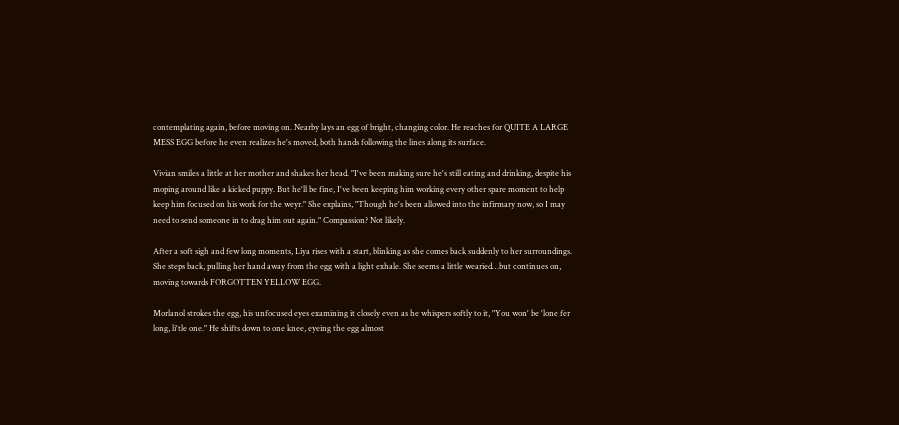contemplating again, before moving on. Nearby lays an egg of bright, changing color. He reaches for QUITE A LARGE MESS EGG before he even realizes he's moved, both hands following the lines along its surface.

Vivian smiles a little at her mother and shakes her head. "I've been making sure he's still eating and drinking, despite his moping around like a kicked puppy. But he'll be fine, I've been keeping him working every other spare moment to help keep him focused on his work for the weyr." She explains, "Though he's been allowed into the infirmary now, so I may need to send someone in to drag him out again." Compassion? Not likely.

After a soft sigh and few long moments, Liya rises with a start, blinking as she comes back suddenly to her surroundings. She steps back, pulling her hand away from the egg with a light exhale. She seems a little wearied…but continues on, moving towards FORGOTTEN YELLOW EGG.

Morlanol strokes the egg, his unfocused eyes examining it closely even as he whispers softly to it, "You won' be 'lone fer long, li'tle one." He shifts down to one knee, eyeing the egg almost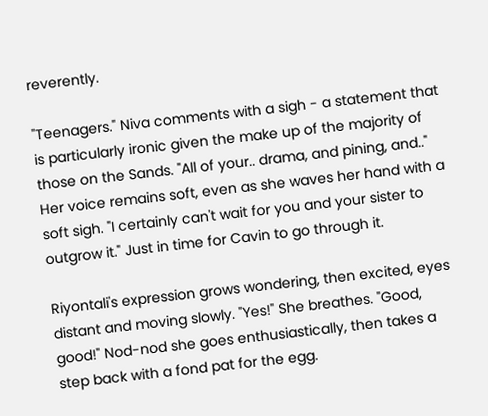reverently.

"Teenagers." Niva comments with a sigh - a statement that is particularly ironic given the make up of the majority of those on the Sands. "All of your.. drama, and pining, and.." Her voice remains soft, even as she waves her hand with a soft sigh. "I certainly can't wait for you and your sister to outgrow it." Just in time for Cavin to go through it.

Riyontali's expression grows wondering, then excited, eyes distant and moving slowly. "Yes!" She breathes. "Good, good!" Nod-nod she goes enthusiastically, then takes a step back with a fond pat for the egg.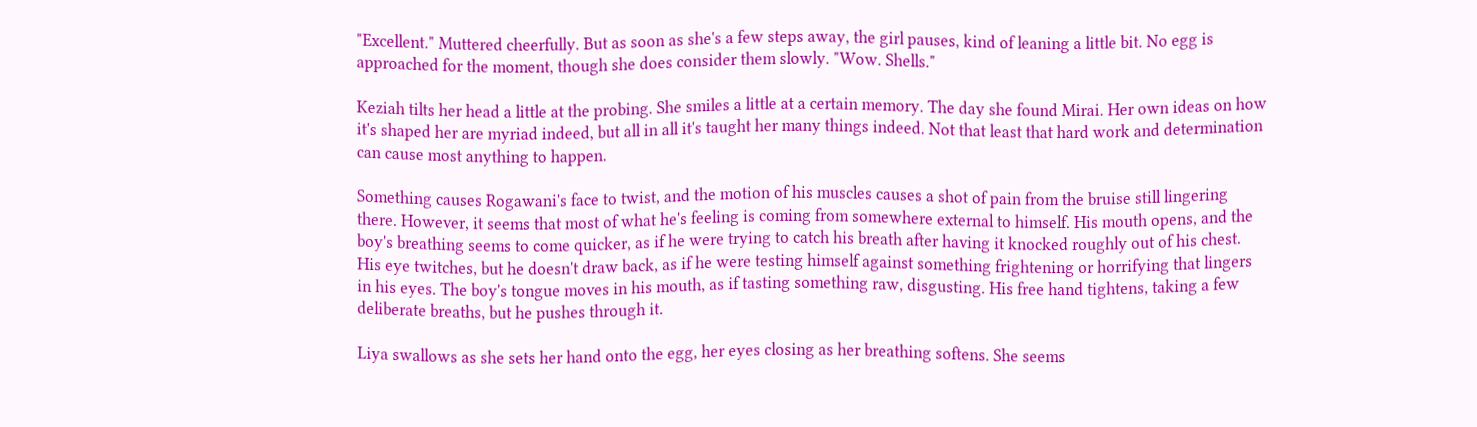"Excellent." Muttered cheerfully. But as soon as she's a few steps away, the girl pauses, kind of leaning a little bit. No egg is approached for the moment, though she does consider them slowly. "Wow. Shells."

Keziah tilts her head a little at the probing. She smiles a little at a certain memory. The day she found Mirai. Her own ideas on how it's shaped her are myriad indeed, but all in all it's taught her many things indeed. Not that least that hard work and determination can cause most anything to happen.

Something causes Rogawani's face to twist, and the motion of his muscles causes a shot of pain from the bruise still lingering there. However, it seems that most of what he's feeling is coming from somewhere external to himself. His mouth opens, and the boy's breathing seems to come quicker, as if he were trying to catch his breath after having it knocked roughly out of his chest. His eye twitches, but he doesn't draw back, as if he were testing himself against something frightening or horrifying that lingers in his eyes. The boy's tongue moves in his mouth, as if tasting something raw, disgusting. His free hand tightens, taking a few deliberate breaths, but he pushes through it.

Liya swallows as she sets her hand onto the egg, her eyes closing as her breathing softens. She seems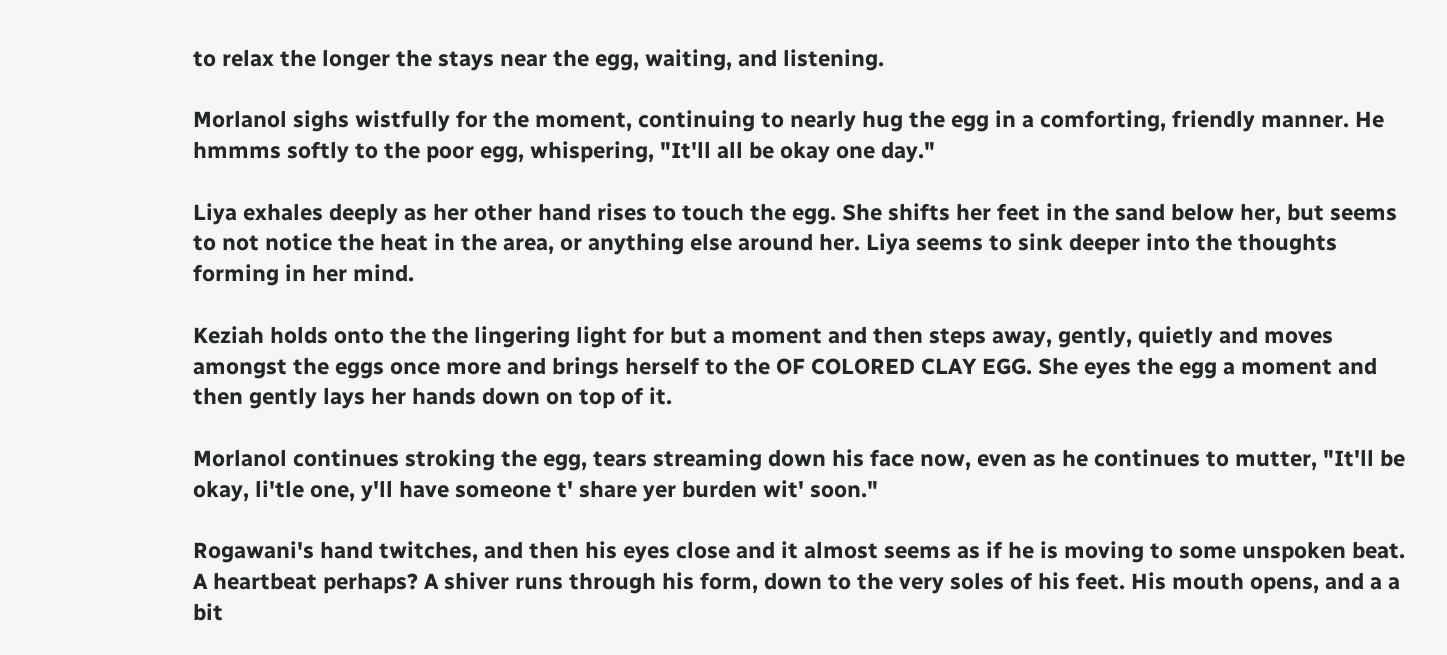to relax the longer the stays near the egg, waiting, and listening.

Morlanol sighs wistfully for the moment, continuing to nearly hug the egg in a comforting, friendly manner. He hmmms softly to the poor egg, whispering, "It'll all be okay one day."

Liya exhales deeply as her other hand rises to touch the egg. She shifts her feet in the sand below her, but seems to not notice the heat in the area, or anything else around her. Liya seems to sink deeper into the thoughts forming in her mind.

Keziah holds onto the the lingering light for but a moment and then steps away, gently, quietly and moves amongst the eggs once more and brings herself to the OF COLORED CLAY EGG. She eyes the egg a moment and then gently lays her hands down on top of it.

Morlanol continues stroking the egg, tears streaming down his face now, even as he continues to mutter, "It'll be okay, li'tle one, y'll have someone t' share yer burden wit' soon."

Rogawani's hand twitches, and then his eyes close and it almost seems as if he is moving to some unspoken beat. A heartbeat perhaps? A shiver runs through his form, down to the very soles of his feet. His mouth opens, and a a bit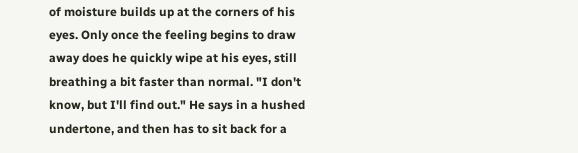of moisture builds up at the corners of his eyes. Only once the feeling begins to draw away does he quickly wipe at his eyes, still breathing a bit faster than normal. "I don't know, but I'll find out." He says in a hushed undertone, and then has to sit back for a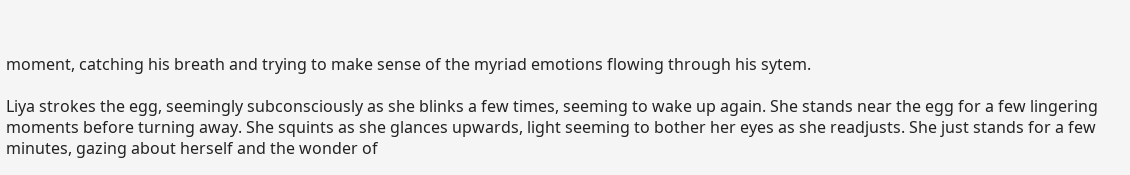moment, catching his breath and trying to make sense of the myriad emotions flowing through his sytem.

Liya strokes the egg, seemingly subconsciously as she blinks a few times, seeming to wake up again. She stands near the egg for a few lingering moments before turning away. She squints as she glances upwards, light seeming to bother her eyes as she readjusts. She just stands for a few minutes, gazing about herself and the wonder of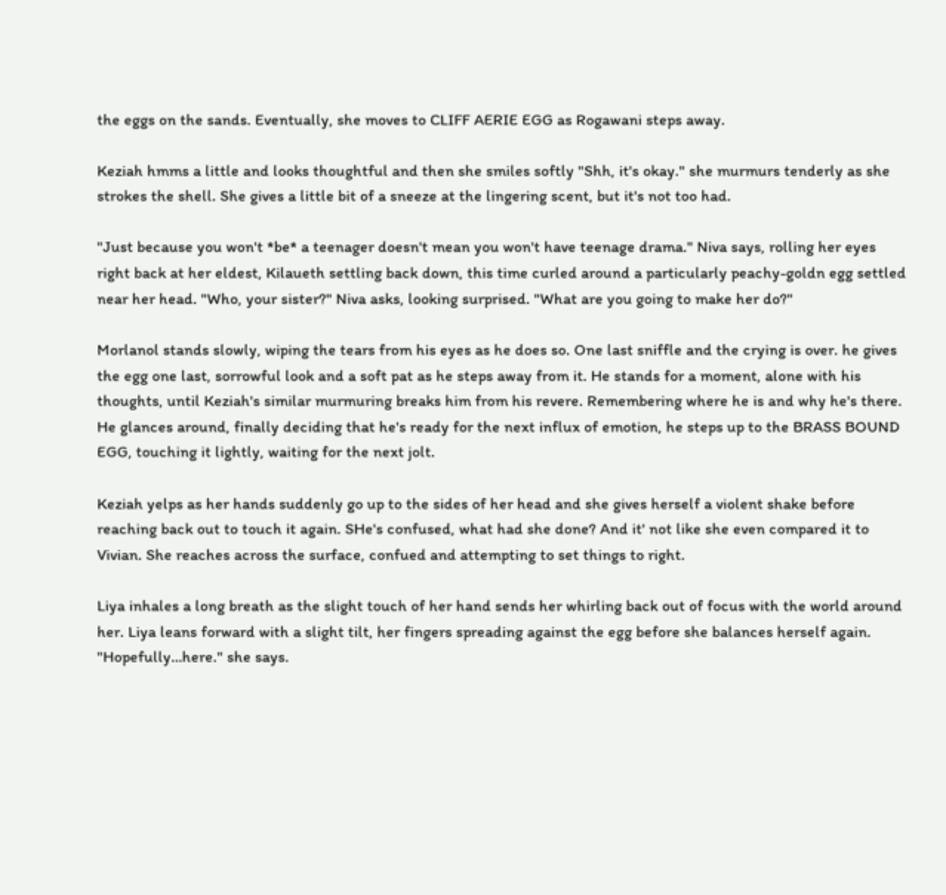the eggs on the sands. Eventually, she moves to CLIFF AERIE EGG as Rogawani steps away.

Keziah hmms a little and looks thoughtful and then she smiles softly "Shh, it's okay." she murmurs tenderly as she strokes the shell. She gives a little bit of a sneeze at the lingering scent, but it's not too had.

"Just because you won't *be* a teenager doesn't mean you won't have teenage drama." Niva says, rolling her eyes right back at her eldest, Kilaueth settling back down, this time curled around a particularly peachy-goldn egg settled near her head. "Who, your sister?" Niva asks, looking surprised. "What are you going to make her do?"

Morlanol stands slowly, wiping the tears from his eyes as he does so. One last sniffle and the crying is over. he gives the egg one last, sorrowful look and a soft pat as he steps away from it. He stands for a moment, alone with his thoughts, until Keziah's similar murmuring breaks him from his revere. Remembering where he is and why he's there. He glances around, finally deciding that he's ready for the next influx of emotion, he steps up to the BRASS BOUND EGG, touching it lightly, waiting for the next jolt.

Keziah yelps as her hands suddenly go up to the sides of her head and she gives herself a violent shake before reaching back out to touch it again. SHe's confused, what had she done? And it' not like she even compared it to Vivian. She reaches across the surface, confued and attempting to set things to right.

Liya inhales a long breath as the slight touch of her hand sends her whirling back out of focus with the world around her. Liya leans forward with a slight tilt, her fingers spreading against the egg before she balances herself again. "Hopefully…here." she says.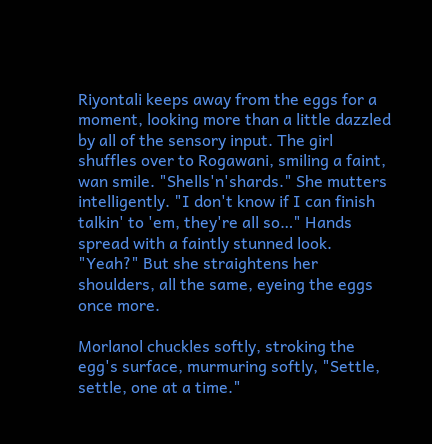Riyontali keeps away from the eggs for a moment, looking more than a little dazzled by all of the sensory input. The girl shuffles over to Rogawani, smiling a faint, wan smile. "Shells'n'shards." She mutters intelligently. "I don't know if I can finish talkin' to 'em, they're all so…" Hands spread with a faintly stunned look. "Yeah?" But she straightens her shoulders, all the same, eyeing the eggs once more.

Morlanol chuckles softly, stroking the egg's surface, murmuring softly, "Settle, settle, one at a time."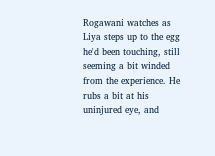Rogawani watches as Liya steps up to the egg he'd been touching, still seeming a bit winded from the experience. He rubs a bit at his uninjured eye, and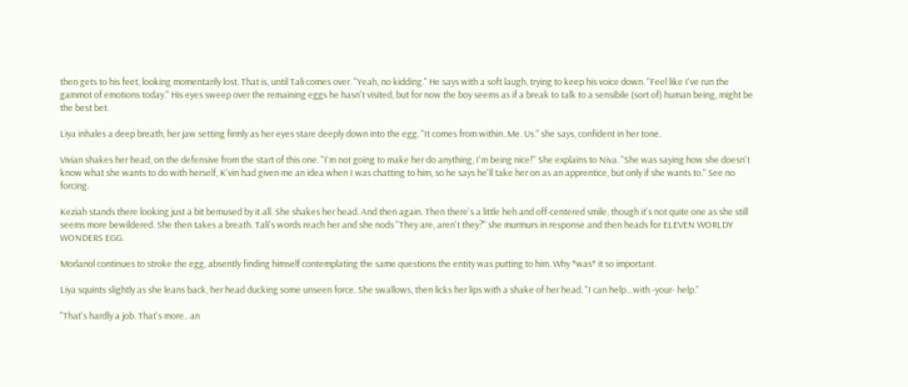then gets to his feet, looking momentarily lost. That is, until Tali comes over. "Yeah, no kidding." He says with a soft laugh, trying to keep his voice down. "Feel like I've run the gammot of emotions today." His eyes sweep over the remaining eggs he hasn't visited, but for now the boy seems as if a break to talk to a sensibile (sort of) human being, might be the best bet.

Liya inhales a deep breath, her jaw setting firmly as her eyes stare deeply down into the egg. "It comes from within..Me. Us." she says, confident in her tone.

Vivian shakes her head, on the defensive from the start of this one. "I'm not going to make her do anything, I'm being nice!" She explains to Niva. "She was saying how she doesn't know what she wants to do with herself, K'vin had given me an idea when I was chatting to him, so he says he'll take her on as an apprentice, but only if she wants to." See no forcing.

Keziah stands there looking just a bit bemused by it all. She shakes her head. And then again. Then there's a little heh and off-centered smile, though it's not quite one as she still seems more bewildered. She then takes a breath. Tali's words reach her and she nods "They are, aren't they?" she murmurs in response and then heads for ELEVEN WORLDY WONDERS EGG.

Morlanol continues to stroke the egg, absently finding himself contemplating the same questions the entity was putting to him. Why *was* it so important.

Liya squints slightly as she leans back, her head ducking some unseen force. She swallows, then licks her lips with a shake of her head. "I can help…with -your- help."

"That's hardly a job. That's more.. an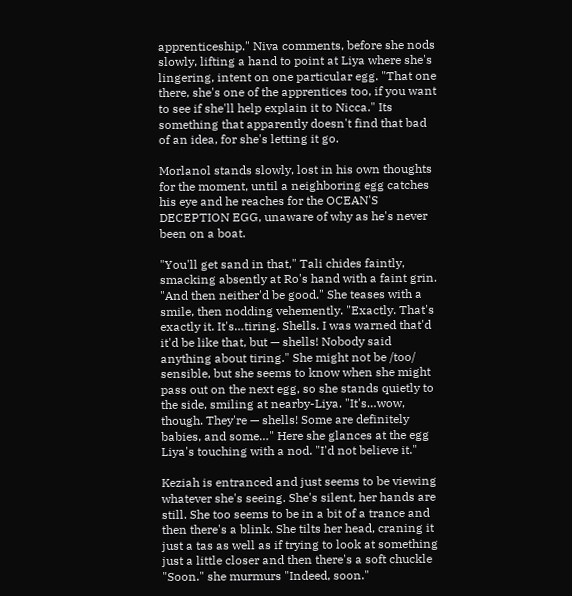apprenticeship." Niva comments, before she nods slowly, lifting a hand to point at Liya where she's lingering, intent on one particular egg. "That one there, she's one of the apprentices too, if you want to see if she'll help explain it to Nicca." Its something that apparently doesn't find that bad of an idea, for she's letting it go.

Morlanol stands slowly, lost in his own thoughts for the moment, until a neighboring egg catches his eye and he reaches for the OCEAN'S DECEPTION EGG, unaware of why as he's never been on a boat.

"You'll get sand in that," Tali chides faintly, smacking absently at Ro's hand with a faint grin. "And then neither'd be good." She teases with a smile, then nodding vehemently. "Exactly. That's exactly it. It's…tiring. Shells. I was warned that'd it'd be like that, but — shells! Nobody said anything about tiring." She might not be /too/ sensible, but she seems to know when she might pass out on the next egg, so she stands quietly to the side, smiling at nearby-Liya. "It's…wow, though. They're — shells! Some are definitely babies, and some…" Here she glances at the egg Liya's touching with a nod. "I'd not believe it."

Keziah is entranced and just seems to be viewing whatever she's seeing. She's silent, her hands are still. She too seems to be in a bit of a trance and then there's a blink. She tilts her head, craning it just a tas as well as if trying to look at something just a little closer and then there's a soft chuckle "Soon." she murmurs "Indeed, soon."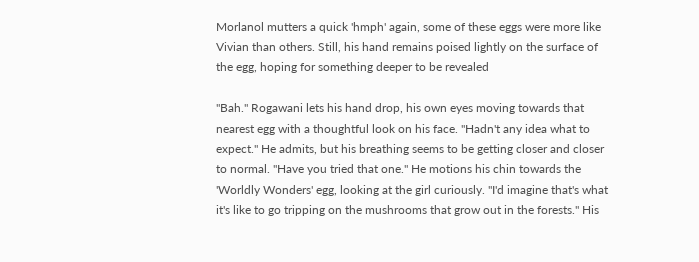Morlanol mutters a quick 'hmph' again, some of these eggs were more like Vivian than others. Still, his hand remains poised lightly on the surface of the egg, hoping for something deeper to be revealed

"Bah." Rogawani lets his hand drop, his own eyes moving towards that nearest egg with a thoughtful look on his face. "Hadn't any idea what to expect." He admits, but his breathing seems to be getting closer and closer to normal. "Have you tried that one." He motions his chin towards the 'Worldly Wonders' egg, looking at the girl curiously. "I'd imagine that's what it's like to go tripping on the mushrooms that grow out in the forests." His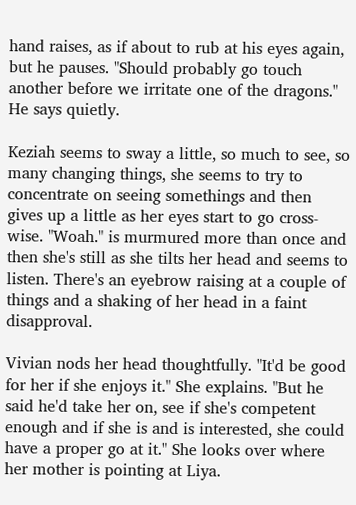hand raises, as if about to rub at his eyes again, but he pauses. "Should probably go touch another before we irritate one of the dragons." He says quietly.

Keziah seems to sway a little, so much to see, so many changing things, she seems to try to concentrate on seeing somethings and then gives up a little as her eyes start to go cross-wise. "Woah." is murmured more than once and then she's still as she tilts her head and seems to listen. There's an eyebrow raising at a couple of things and a shaking of her head in a faint disapproval.

Vivian nods her head thoughtfully. "It'd be good for her if she enjoys it." She explains. "But he said he'd take her on, see if she's competent enough and if she is and is interested, she could have a proper go at it." She looks over where her mother is pointing at Liya.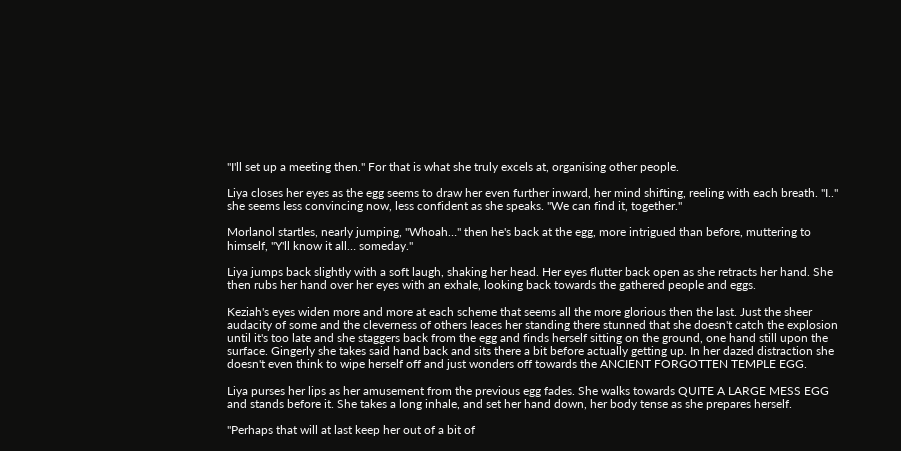"I'll set up a meeting then." For that is what she truly excels at, organising other people.

Liya closes her eyes as the egg seems to draw her even further inward, her mind shifting, reeling with each breath. "I.." she seems less convincing now, less confident as she speaks. "We can find it, together."

Morlanol startles, nearly jumping, "Whoah…" then he's back at the egg, more intrigued than before, muttering to himself, "Y'll know it all… someday."

Liya jumps back slightly with a soft laugh, shaking her head. Her eyes flutter back open as she retracts her hand. She then rubs her hand over her eyes with an exhale, looking back towards the gathered people and eggs.

Keziah's eyes widen more and more at each scheme that seems all the more glorious then the last. Just the sheer audacity of some and the cleverness of others leaces her standing there stunned that she doesn't catch the explosion until it's too late and she staggers back from the egg and finds herself sitting on the ground, one hand still upon the surface. Gingerly she takes said hand back and sits there a bit before actually getting up. In her dazed distraction she doesn't even think to wipe herself off and just wonders off towards the ANCIENT FORGOTTEN TEMPLE EGG.

Liya purses her lips as her amusement from the previous egg fades. She walks towards QUITE A LARGE MESS EGG and stands before it. She takes a long inhale, and set her hand down, her body tense as she prepares herself.

"Perhaps that will at last keep her out of a bit of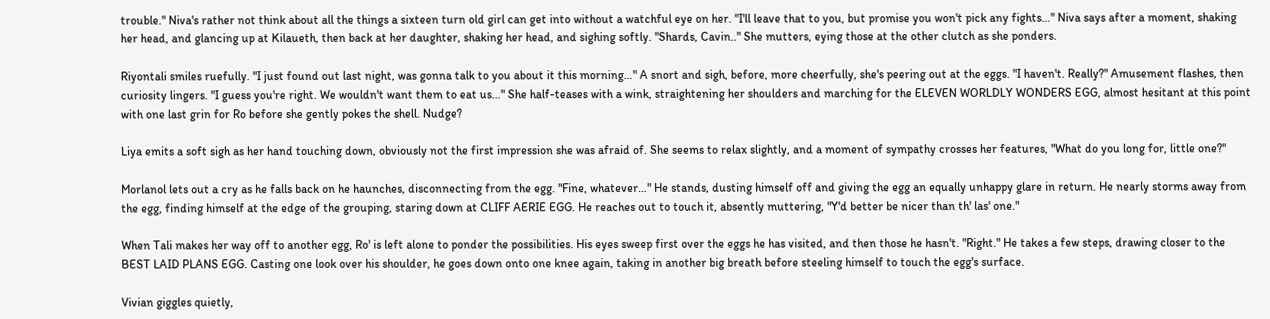trouble." Niva's rather not think about all the things a sixteen turn old girl can get into without a watchful eye on her. "I'll leave that to you, but promise you won't pick any fights…" Niva says after a moment, shaking her head, and glancing up at Kilaueth, then back at her daughter, shaking her head, and sighing softly. "Shards, Cavin.." She mutters, eying those at the other clutch as she ponders.

Riyontali smiles ruefully. "I just found out last night, was gonna talk to you about it this morning…" A snort and sigh, before, more cheerfully, she's peering out at the eggs. "I haven't. Really?" Amusement flashes, then curiosity lingers. "I guess you're right. We wouldn't want them to eat us…" She half-teases with a wink, straightening her shoulders and marching for the ELEVEN WORLDLY WONDERS EGG, almost hesitant at this point with one last grin for Ro before she gently pokes the shell. Nudge?

Liya emits a soft sigh as her hand touching down, obviously not the first impression she was afraid of. She seems to relax slightly, and a moment of sympathy crosses her features, "What do you long for, little one?"

Morlanol lets out a cry as he falls back on he haunches, disconnecting from the egg. "Fine, whatever…" He stands, dusting himself off and giving the egg an equally unhappy glare in return. He nearly storms away from the egg, finding himself at the edge of the grouping, staring down at CLIFF AERIE EGG. He reaches out to touch it, absently muttering, "Y'd better be nicer than th' las' one."

When Tali makes her way off to another egg, Ro' is left alone to ponder the possibilities. His eyes sweep first over the eggs he has visited, and then those he hasn't. "Right." He takes a few steps, drawing closer to the BEST LAID PLANS EGG. Casting one look over his shoulder, he goes down onto one knee again, taking in another big breath before steeling himself to touch the egg's surface.

Vivian giggles quietly,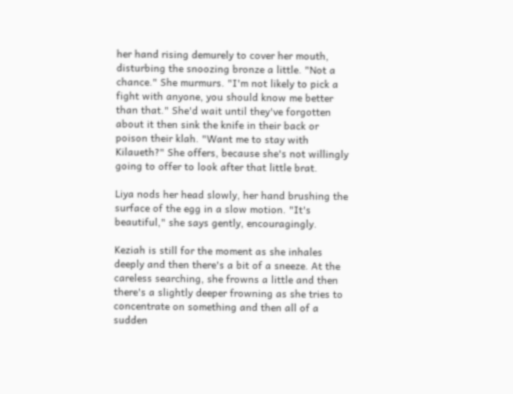her hand rising demurely to cover her mouth, disturbing the snoozing bronze a little. "Not a chance." She murmurs. "I'm not likely to pick a fight with anyone, you should know me better than that." She'd wait until they've forgotten about it then sink the knife in their back or poison their klah. "Want me to stay with Kilaueth?" She offers, because she's not willingly going to offer to look after that little brat.

Liya nods her head slowly, her hand brushing the surface of the egg in a slow motion. "It's beautiful," she says gently, encouragingly.

Keziah is still for the moment as she inhales deeply and then there's a bit of a sneeze. At the careless searching, she frowns a little and then there's a slightly deeper frowning as she tries to concentrate on something and then all of a sudden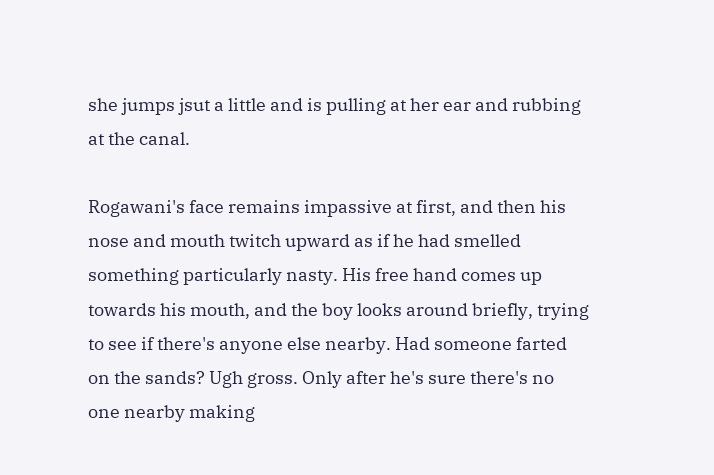she jumps jsut a little and is pulling at her ear and rubbing at the canal.

Rogawani's face remains impassive at first, and then his nose and mouth twitch upward as if he had smelled something particularly nasty. His free hand comes up towards his mouth, and the boy looks around briefly, trying to see if there's anyone else nearby. Had someone farted on the sands? Ugh gross. Only after he's sure there's no one nearby making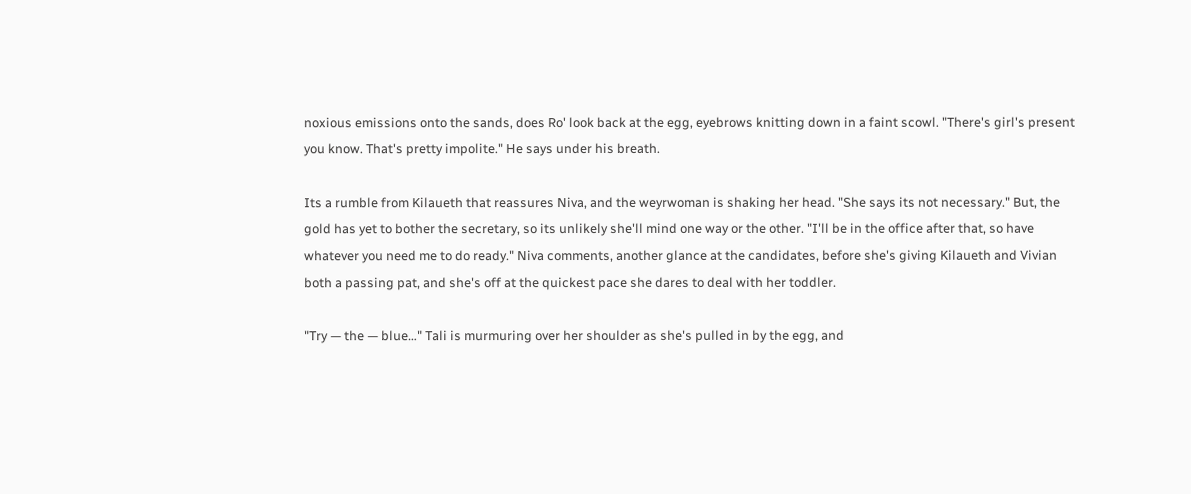noxious emissions onto the sands, does Ro' look back at the egg, eyebrows knitting down in a faint scowl. "There's girl's present you know. That's pretty impolite." He says under his breath.

Its a rumble from Kilaueth that reassures Niva, and the weyrwoman is shaking her head. "She says its not necessary." But, the gold has yet to bother the secretary, so its unlikely she'll mind one way or the other. "I'll be in the office after that, so have whatever you need me to do ready." Niva comments, another glance at the candidates, before she's giving Kilaueth and Vivian both a passing pat, and she's off at the quickest pace she dares to deal with her toddler.

"Try — the — blue…" Tali is murmuring over her shoulder as she's pulled in by the egg, and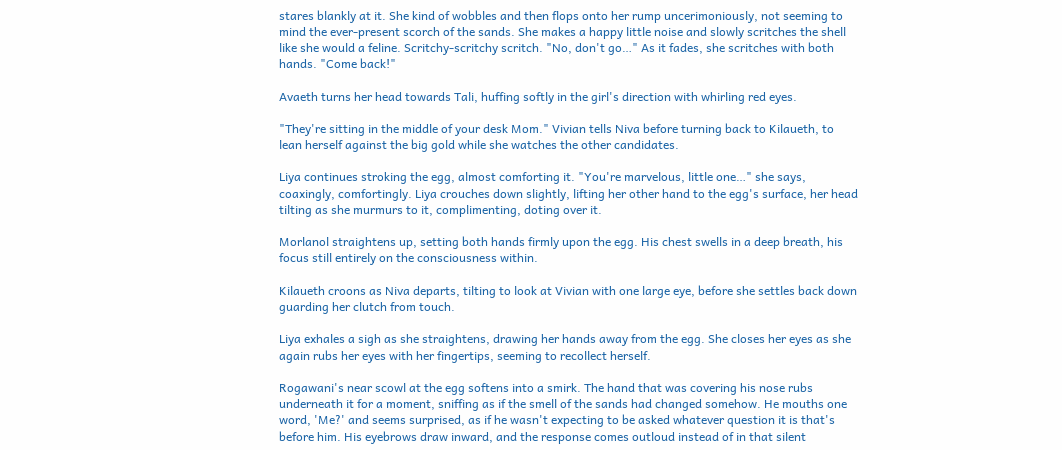stares blankly at it. She kind of wobbles and then flops onto her rump uncerimoniously, not seeming to mind the ever-present scorch of the sands. She makes a happy little noise and slowly scritches the shell like she would a feline. Scritchy-scritchy scritch. "No, don't go…" As it fades, she scritches with both hands. "Come back!"

Avaeth turns her head towards Tali, huffing softly in the girl's direction with whirling red eyes.

"They're sitting in the middle of your desk Mom." Vivian tells Niva before turning back to Kilaueth, to lean herself against the big gold while she watches the other candidates.

Liya continues stroking the egg, almost comforting it. "You're marvelous, little one…" she says, coaxingly, comfortingly. Liya crouches down slightly, lifting her other hand to the egg's surface, her head tilting as she murmurs to it, complimenting, doting over it.

Morlanol straightens up, setting both hands firmly upon the egg. His chest swells in a deep breath, his focus still entirely on the consciousness within.

Kilaueth croons as Niva departs, tilting to look at Vivian with one large eye, before she settles back down guarding her clutch from touch.

Liya exhales a sigh as she straightens, drawing her hands away from the egg. She closes her eyes as she again rubs her eyes with her fingertips, seeming to recollect herself.

Rogawani's near scowl at the egg softens into a smirk. The hand that was covering his nose rubs underneath it for a moment, sniffing as if the smell of the sands had changed somehow. He mouths one word, 'Me?' and seems surprised, as if he wasn't expecting to be asked whatever question it is that's before him. His eyebrows draw inward, and the response comes outloud instead of in that silent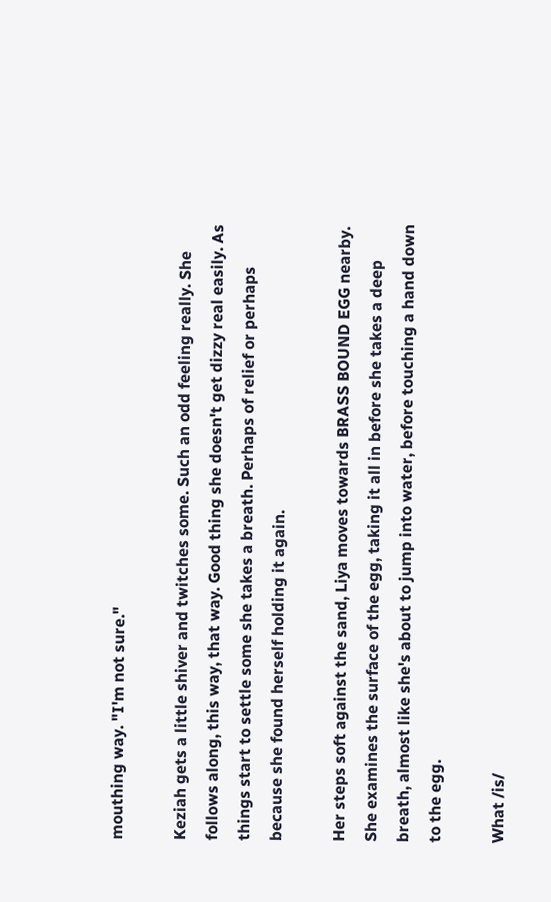mouthing way. "I'm not sure."

Keziah gets a little shiver and twitches some. Such an odd feeling really. She follows along, this way, that way. Good thing she doesn't get dizzy real easily. As things start to settle some she takes a breath. Perhaps of relief or perhaps because she found herself holding it again.

Her steps soft against the sand, Liya moves towards BRASS BOUND EGG nearby. She examines the surface of the egg, taking it all in before she takes a deep breath, almost like she's about to jump into water, before touching a hand down to the egg.

What /is/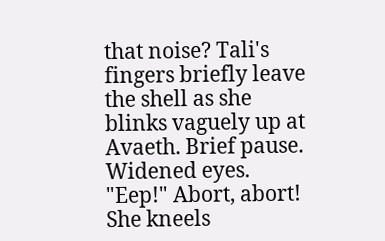that noise? Tali's fingers briefly leave the shell as she blinks vaguely up at Avaeth. Brief pause. Widened eyes. "Eep!" Abort, abort! She kneels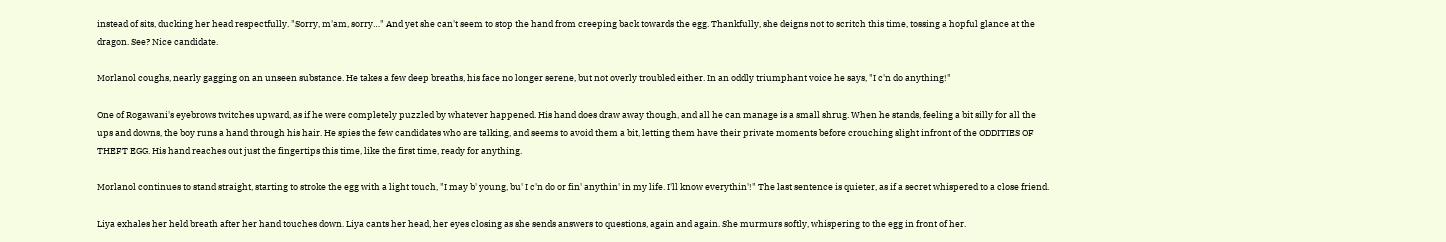instead of sits, ducking her head respectfully. "Sorry, m'am, sorry…" And yet she can't seem to stop the hand from creeping back towards the egg. Thankfully, she deigns not to scritch this time, tossing a hopful glance at the dragon. See? Nice candidate.

Morlanol coughs, nearly gagging on an unseen substance. He takes a few deep breaths, his face no longer serene, but not overly troubled either. In an oddly triumphant voice he says, "I c'n do anything!"

One of Rogawani's eyebrows twitches upward, as if he were completely puzzled by whatever happened. His hand does draw away though, and all he can manage is a small shrug. When he stands, feeling a bit silly for all the ups and downs, the boy runs a hand through his hair. He spies the few candidates who are talking, and seems to avoid them a bit, letting them have their private moments before crouching slight infront of the ODDITIES OF THEFT EGG. His hand reaches out just the fingertips this time, like the first time, ready for anything.

Morlanol continues to stand straight, starting to stroke the egg with a light touch, "I may b' young, bu' I c'n do or fin' anythin' in my life. I'll know everythin'!" The last sentence is quieter, as if a secret whispered to a close friend.

Liya exhales her held breath after her hand touches down. Liya cants her head, her eyes closing as she sends answers to questions, again and again. She murmurs softly, whispering to the egg in front of her.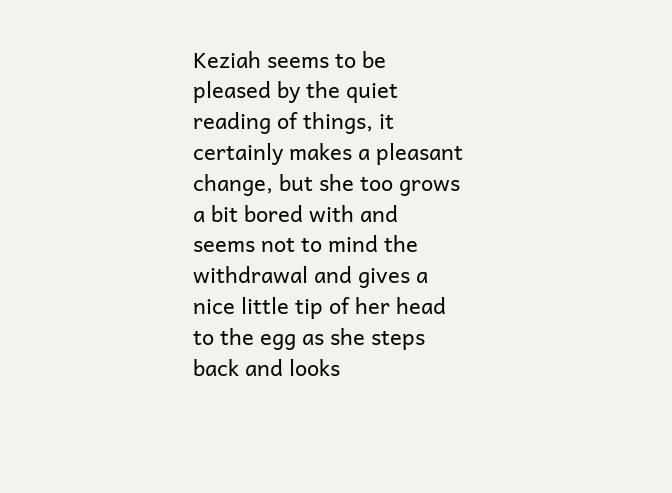Keziah seems to be pleased by the quiet reading of things, it certainly makes a pleasant change, but she too grows a bit bored with and seems not to mind the withdrawal and gives a nice little tip of her head to the egg as she steps back and looks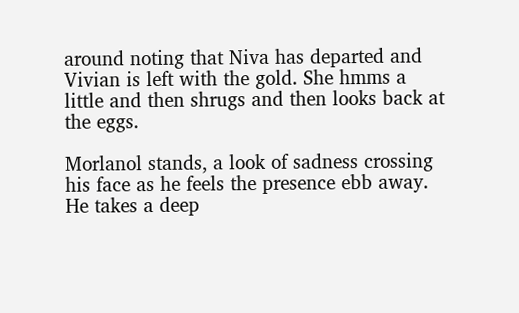around noting that Niva has departed and Vivian is left with the gold. She hmms a little and then shrugs and then looks back at the eggs.

Morlanol stands, a look of sadness crossing his face as he feels the presence ebb away. He takes a deep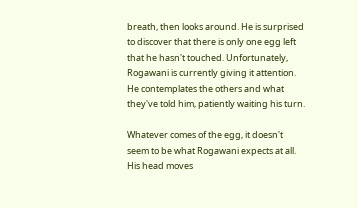breath, then looks around. He is surprised to discover that there is only one egg left that he hasn't touched. Unfortunately, Rogawani is currently giving it attention. He contemplates the others and what they've told him, patiently waiting his turn.

Whatever comes of the egg, it doesn't seem to be what Rogawani expects at all. His head moves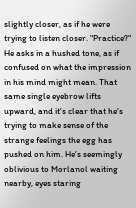slightly closer, as if he were trying to listen closer. "Practice?" He asks in a hushed tone, as if confused on what the impression in his mind might mean. That same single eyebrow lifts upward, and it's clear that he's trying to make sense of the strange feelings the egg has pushed on him. He's seemingly oblivious to Morlanol waiting nearby, eyes staring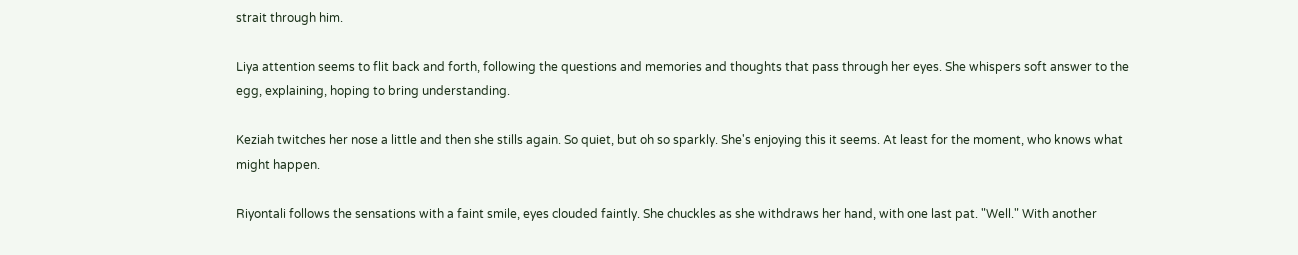strait through him.

Liya attention seems to flit back and forth, following the questions and memories and thoughts that pass through her eyes. She whispers soft answer to the egg, explaining, hoping to bring understanding.

Keziah twitches her nose a little and then she stills again. So quiet, but oh so sparkly. She's enjoying this it seems. At least for the moment, who knows what might happen.

Riyontali follows the sensations with a faint smile, eyes clouded faintly. She chuckles as she withdraws her hand, with one last pat. "Well." With another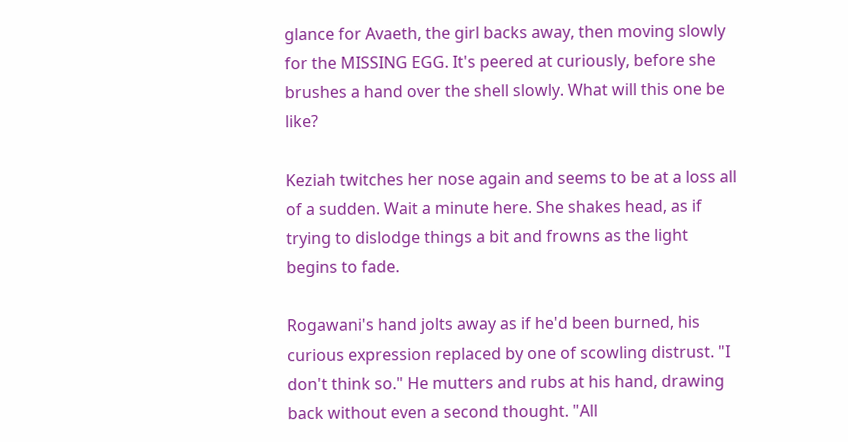glance for Avaeth, the girl backs away, then moving slowly for the MISSING EGG. It's peered at curiously, before she brushes a hand over the shell slowly. What will this one be like?

Keziah twitches her nose again and seems to be at a loss all of a sudden. Wait a minute here. She shakes head, as if trying to dislodge things a bit and frowns as the light begins to fade.

Rogawani's hand jolts away as if he'd been burned, his curious expression replaced by one of scowling distrust. "I don't think so." He mutters and rubs at his hand, drawing back without even a second thought. "All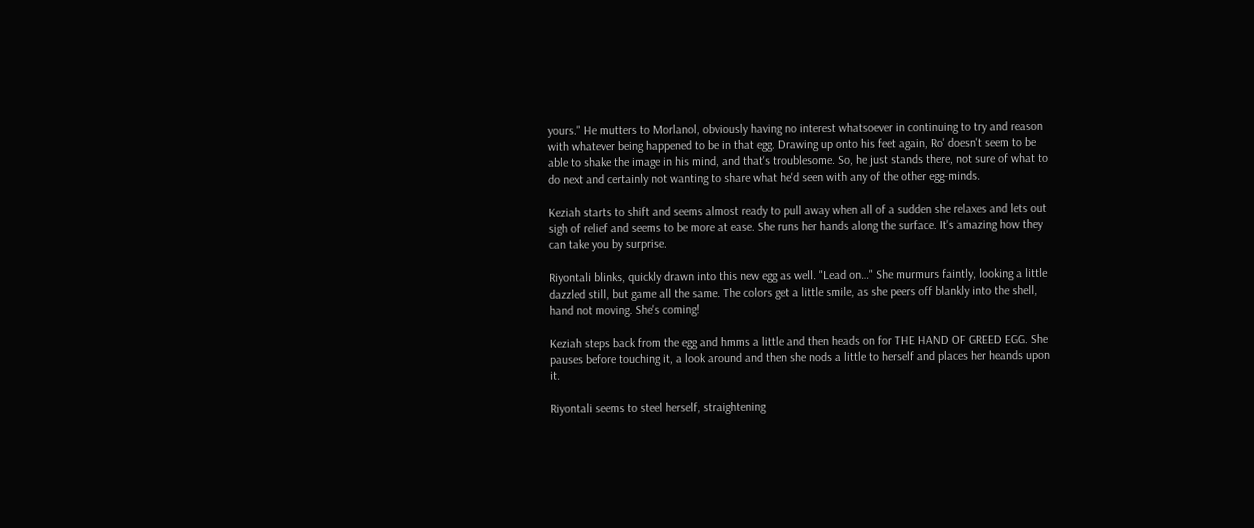yours." He mutters to Morlanol, obviously having no interest whatsoever in continuing to try and reason with whatever being happened to be in that egg. Drawing up onto his feet again, Ro' doesn't seem to be able to shake the image in his mind, and that's troublesome. So, he just stands there, not sure of what to do next and certainly not wanting to share what he'd seen with any of the other egg-minds.

Keziah starts to shift and seems almost ready to pull away when all of a sudden she relaxes and lets out sigh of relief and seems to be more at ease. She runs her hands along the surface. It's amazing how they can take you by surprise.

Riyontali blinks, quickly drawn into this new egg as well. "Lead on…" She murmurs faintly, looking a little dazzled still, but game all the same. The colors get a little smile, as she peers off blankly into the shell, hand not moving. She's coming!

Keziah steps back from the egg and hmms a little and then heads on for THE HAND OF GREED EGG. She pauses before touching it, a look around and then she nods a little to herself and places her heands upon it.

Riyontali seems to steel herself, straightening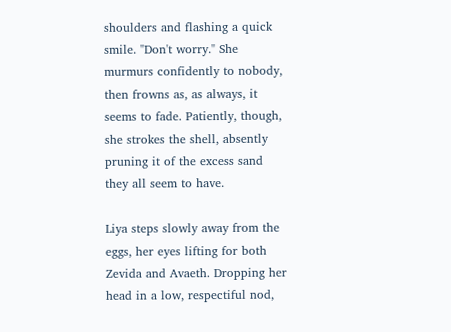shoulders and flashing a quick smile. "Don't worry." She murmurs confidently to nobody, then frowns as, as always, it seems to fade. Patiently, though, she strokes the shell, absently pruning it of the excess sand they all seem to have.

Liya steps slowly away from the eggs, her eyes lifting for both Zevida and Avaeth. Dropping her head in a low, respectiful nod,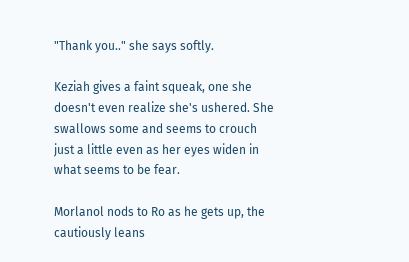"Thank you.." she says softly.

Keziah gives a faint squeak, one she doesn't even realize she's ushered. She swallows some and seems to crouch just a little even as her eyes widen in what seems to be fear.

Morlanol nods to Ro as he gets up, the cautiously leans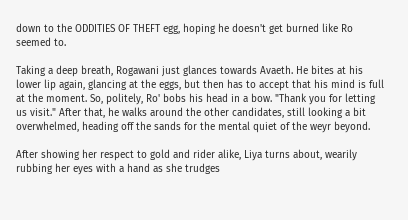down to the ODDITIES OF THEFT egg, hoping he doesn't get burned like Ro seemed to.

Taking a deep breath, Rogawani just glances towards Avaeth. He bites at his lower lip again, glancing at the eggs, but then has to accept that his mind is full at the moment. So, politely, Ro' bobs his head in a bow. "Thank you for letting us visit." After that, he walks around the other candidates, still looking a bit overwhelmed, heading off the sands for the mental quiet of the weyr beyond.

After showing her respect to gold and rider alike, Liya turns about, wearily rubbing her eyes with a hand as she trudges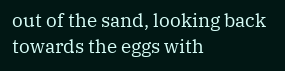out of the sand, looking back towards the eggs with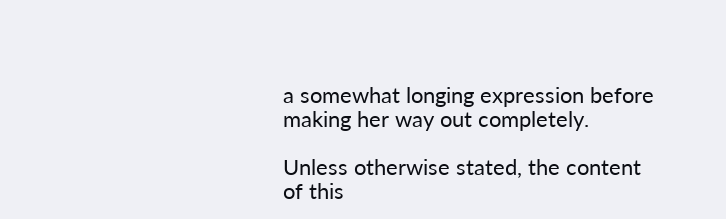a somewhat longing expression before making her way out completely.

Unless otherwise stated, the content of this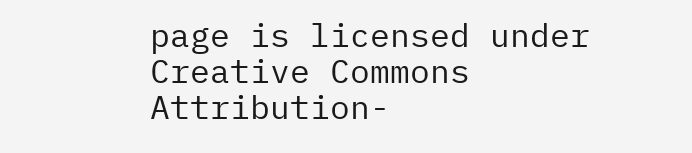page is licensed under Creative Commons Attribution-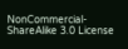NonCommercial-ShareAlike 3.0 License